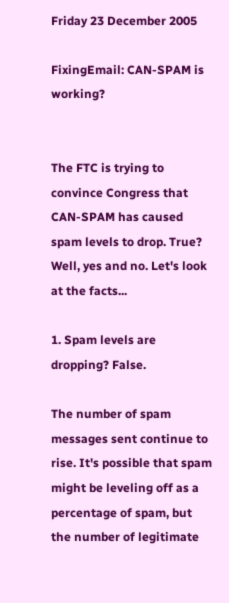Friday 23 December 2005

FixingEmail: CAN-SPAM is working?


The FTC is trying to convince Congress that CAN-SPAM has caused spam levels to drop. True? Well, yes and no. Let's look at the facts...

1. Spam levels are dropping? False.

The number of spam messages sent continue to rise. It's possible that spam might be leveling off as a percentage of spam, but the number of legitimate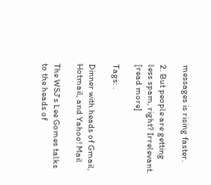messages is rising faster.

2. But people are getting less spam, right? Irrelevant. [read more]

Tags: .

Dinner with heads of Gmail, Hotmail, and Yahoo! Mail

The WSJ's Lee Gomes talks to the heads of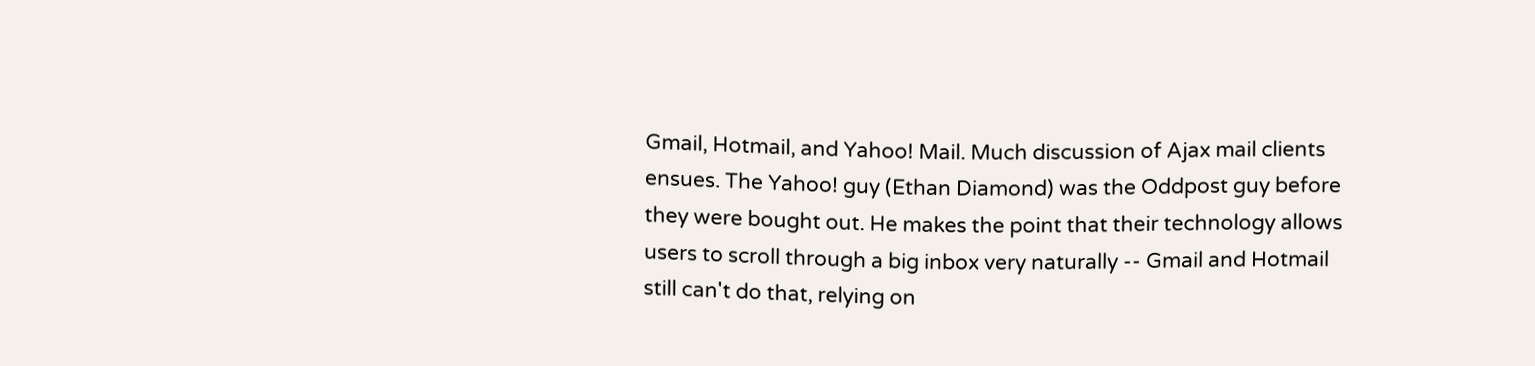Gmail, Hotmail, and Yahoo! Mail. Much discussion of Ajax mail clients ensues. The Yahoo! guy (Ethan Diamond) was the Oddpost guy before they were bought out. He makes the point that their technology allows users to scroll through a big inbox very naturally -- Gmail and Hotmail still can't do that, relying on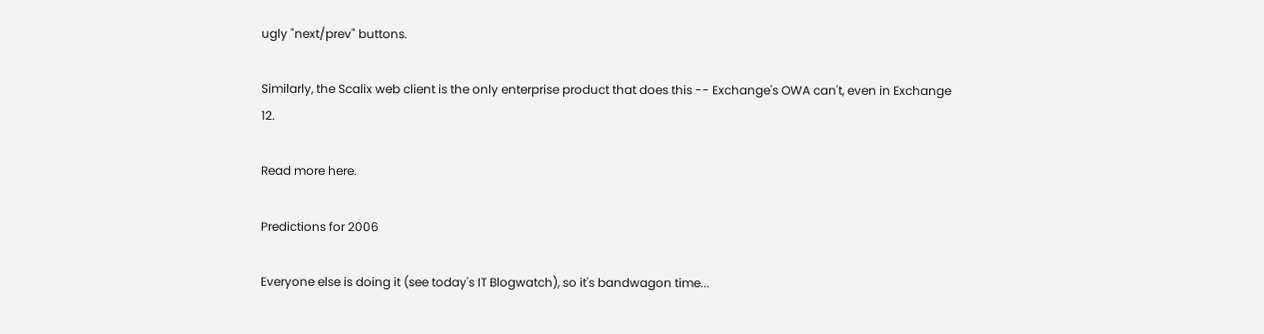ugly "next/prev" buttons.

Similarly, the Scalix web client is the only enterprise product that does this -- Exchange's OWA can't, even in Exchange 12.

Read more here.

Predictions for 2006

Everyone else is doing it (see today's IT Blogwatch), so it's bandwagon time...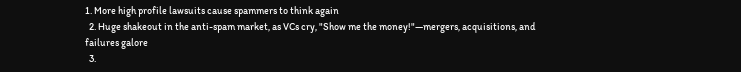1. More high profile lawsuits cause spammers to think again
  2. Huge shakeout in the anti-spam market, as VCs cry, "Show me the money!"—mergers, acquisitions, and failures galore
  3.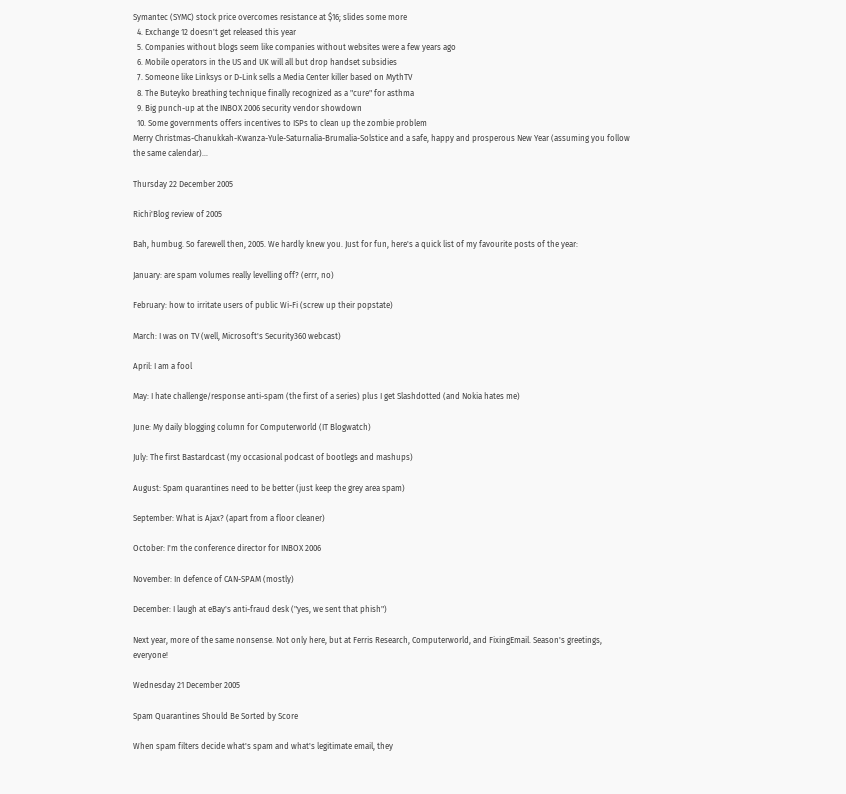Symantec (SYMC) stock price overcomes resistance at $16; slides some more
  4. Exchange 12 doesn't get released this year
  5. Companies without blogs seem like companies without websites were a few years ago
  6. Mobile operators in the US and UK will all but drop handset subsidies
  7. Someone like Linksys or D-Link sells a Media Center killer based on MythTV
  8. The Buteyko breathing technique finally recognized as a "cure" for asthma
  9. Big punch-up at the INBOX 2006 security vendor showdown
  10. Some governments offers incentives to ISPs to clean up the zombie problem
Merry Christmas-Chanukkah-Kwanza-Yule-Saturnalia-Brumalia-Solstice and a safe, happy and prosperous New Year (assuming you follow the same calendar)...

Thursday 22 December 2005

Richi'Blog review of 2005

Bah, humbug. So farewell then, 2005. We hardly knew you. Just for fun, here's a quick list of my favourite posts of the year:

January: are spam volumes really levelling off? (errr, no)

February: how to irritate users of public Wi-Fi (screw up their popstate)

March: I was on TV (well, Microsoft's Security360 webcast)

April: I am a fool

May: I hate challenge/response anti-spam (the first of a series) plus I get Slashdotted (and Nokia hates me)

June: My daily blogging column for Computerworld (IT Blogwatch)

July: The first Bastardcast (my occasional podcast of bootlegs and mashups)

August: Spam quarantines need to be better (just keep the grey area spam)

September: What is Ajax? (apart from a floor cleaner)

October: I'm the conference director for INBOX 2006

November: In defence of CAN-SPAM (mostly)

December: I laugh at eBay's anti-fraud desk ("yes, we sent that phish")

Next year, more of the same nonsense. Not only here, but at Ferris Research, Computerworld, and FixingEmail. Season's greetings, everyone!

Wednesday 21 December 2005

Spam Quarantines Should Be Sorted by Score

When spam filters decide what's spam and what's legitimate email, they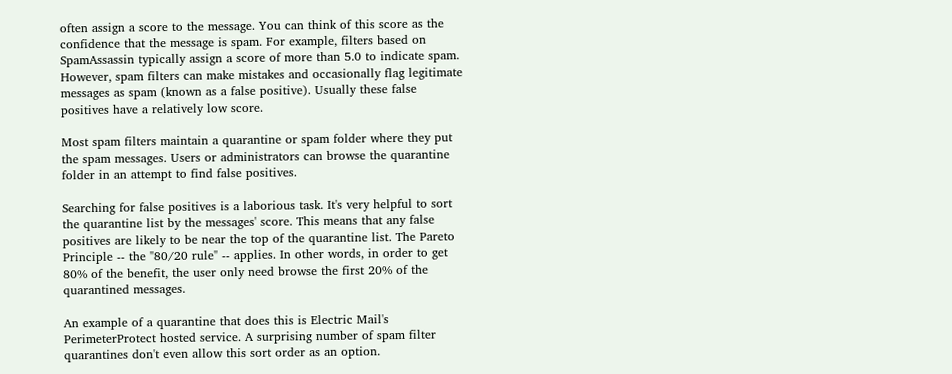often assign a score to the message. You can think of this score as the confidence that the message is spam. For example, filters based on SpamAssassin typically assign a score of more than 5.0 to indicate spam. However, spam filters can make mistakes and occasionally flag legitimate messages as spam (known as a false positive). Usually these false positives have a relatively low score.

Most spam filters maintain a quarantine or spam folder where they put the spam messages. Users or administrators can browse the quarantine folder in an attempt to find false positives.

Searching for false positives is a laborious task. It's very helpful to sort the quarantine list by the messages' score. This means that any false positives are likely to be near the top of the quarantine list. The Pareto Principle -- the "80/20 rule" -- applies. In other words, in order to get 80% of the benefit, the user only need browse the first 20% of the quarantined messages.

An example of a quarantine that does this is Electric Mail's PerimeterProtect hosted service. A surprising number of spam filter quarantines don't even allow this sort order as an option.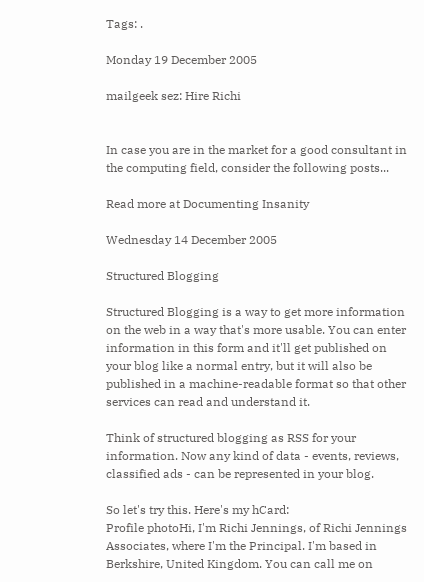Tags: .

Monday 19 December 2005

mailgeek sez: Hire Richi


In case you are in the market for a good consultant in the computing field, consider the following posts...

Read more at Documenting Insanity

Wednesday 14 December 2005

Structured Blogging

Structured Blogging is a way to get more information on the web in a way that's more usable. You can enter information in this form and it'll get published on your blog like a normal entry, but it will also be published in a machine-readable format so that other services can read and understand it.

Think of structured blogging as RSS for your information. Now any kind of data - events, reviews, classified ads - can be represented in your blog.

So let's try this. Here's my hCard:
Profile photoHi, I'm Richi Jennings, of Richi Jennings Associates, where I'm the Principal. I'm based in Berkshire, United Kingdom. You can call me on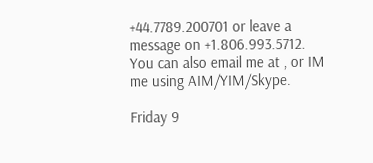+44.7789.200701 or leave a message on +1.806.993.5712. You can also email me at , or IM me using AIM/YIM/Skype.

Friday 9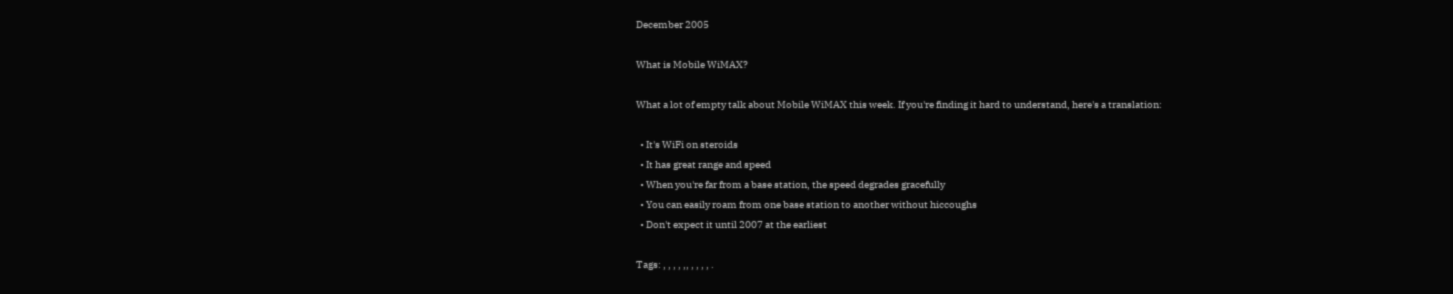December 2005

What is Mobile WiMAX?

What a lot of empty talk about Mobile WiMAX this week. If you're finding it hard to understand, here's a translation:

  • It's WiFi on steroids
  • It has great range and speed
  • When you're far from a base station, the speed degrades gracefully
  • You can easily roam from one base station to another without hiccoughs
  • Don't expect it until 2007 at the earliest

Tags: , , , , ,, , , , , .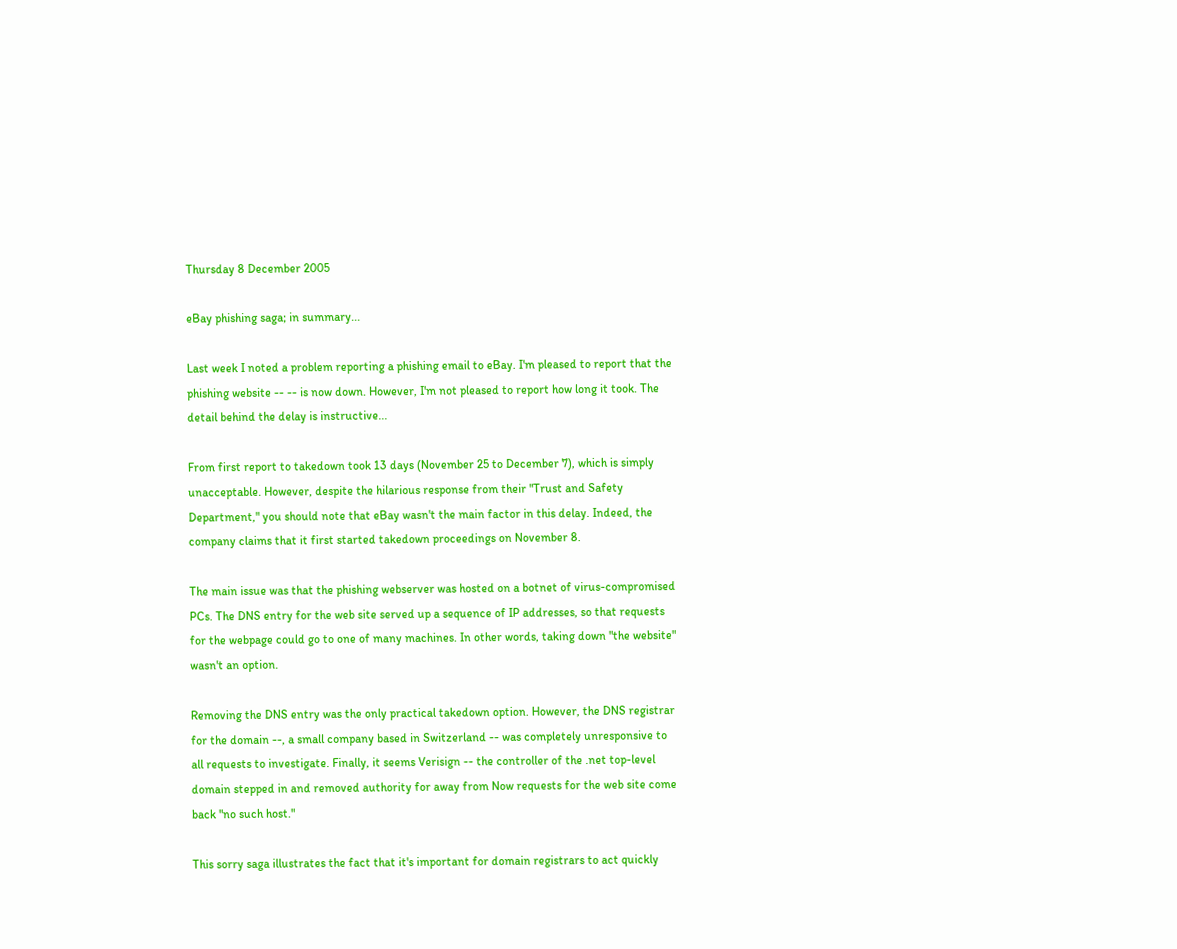Thursday 8 December 2005

eBay phishing saga; in summary...

Last week I noted a problem reporting a phishing email to eBay. I'm pleased to report that the phishing website -- -- is now down. However, I'm not pleased to report how long it took. The detail behind the delay is instructive...

From first report to takedown took 13 days (November 25 to December 7), which is simply unacceptable. However, despite the hilarious response from their "Trust and Safety Department," you should note that eBay wasn't the main factor in this delay. Indeed, the company claims that it first started takedown proceedings on November 8.

The main issue was that the phishing webserver was hosted on a botnet of virus-compromised PCs. The DNS entry for the web site served up a sequence of IP addresses, so that requests for the webpage could go to one of many machines. In other words, taking down "the website" wasn't an option.

Removing the DNS entry was the only practical takedown option. However, the DNS registrar for the domain --, a small company based in Switzerland -- was completely unresponsive to all requests to investigate. Finally, it seems Verisign -- the controller of the .net top-level domain stepped in and removed authority for away from Now requests for the web site come back "no such host."

This sorry saga illustrates the fact that it's important for domain registrars to act quickly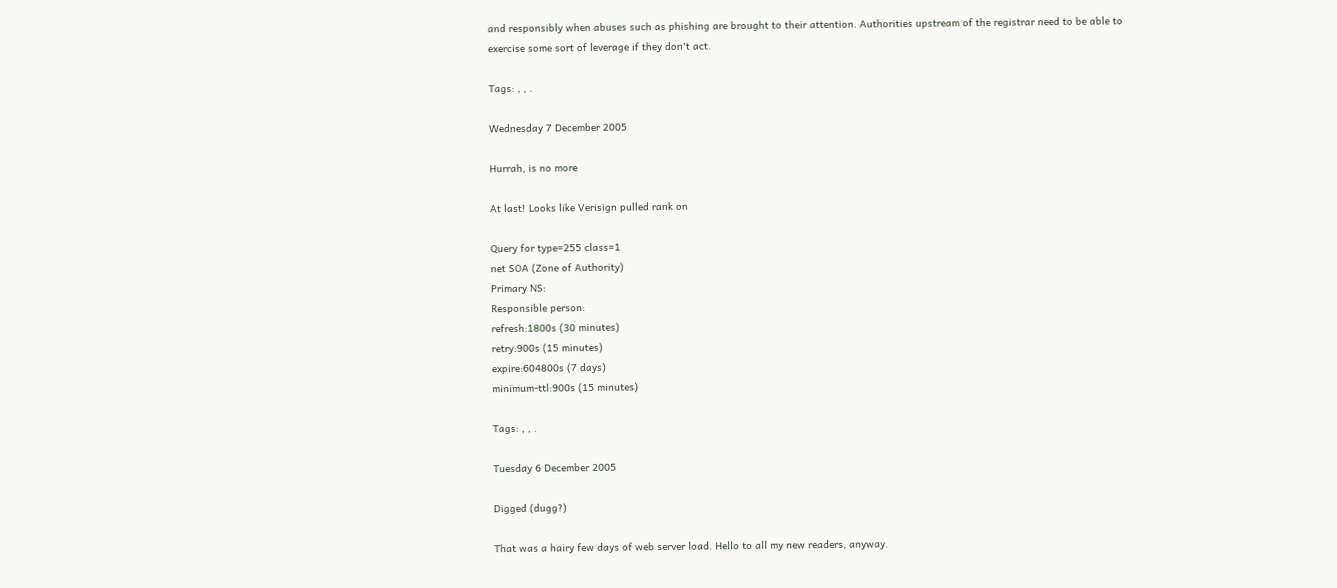and responsibly when abuses such as phishing are brought to their attention. Authorities upstream of the registrar need to be able to exercise some sort of leverage if they don't act.

Tags: , , .

Wednesday 7 December 2005

Hurrah, is no more

At last! Looks like Verisign pulled rank on

Query for type=255 class=1
net SOA (Zone of Authority)
Primary NS:
Responsible person:
refresh:1800s (30 minutes)
retry:900s (15 minutes)
expire:604800s (7 days)
minimum-ttl:900s (15 minutes)

Tags: , , .

Tuesday 6 December 2005

Digged (dugg?)

That was a hairy few days of web server load. Hello to all my new readers, anyway.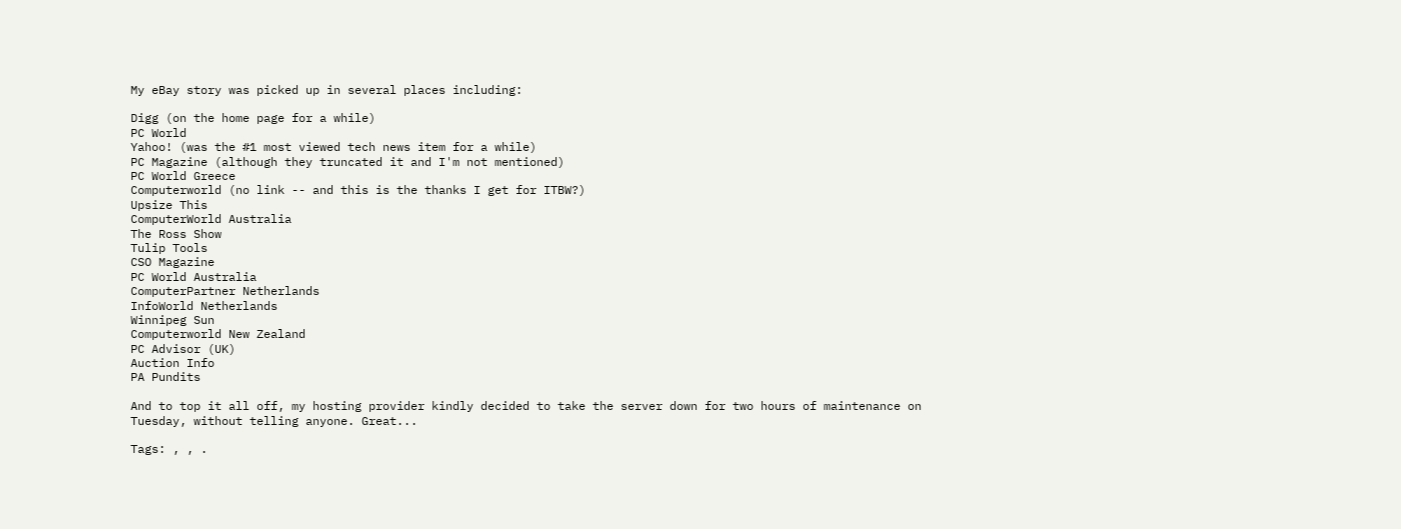My eBay story was picked up in several places including:

Digg (on the home page for a while)
PC World
Yahoo! (was the #1 most viewed tech news item for a while)
PC Magazine (although they truncated it and I'm not mentioned)
PC World Greece
Computerworld (no link -- and this is the thanks I get for ITBW?)
Upsize This
ComputerWorld Australia
The Ross Show
Tulip Tools
CSO Magazine
PC World Australia
ComputerPartner Netherlands
InfoWorld Netherlands
Winnipeg Sun
Computerworld New Zealand
PC Advisor (UK)
Auction Info
PA Pundits

And to top it all off, my hosting provider kindly decided to take the server down for two hours of maintenance on Tuesday, without telling anyone. Great...

Tags: , , .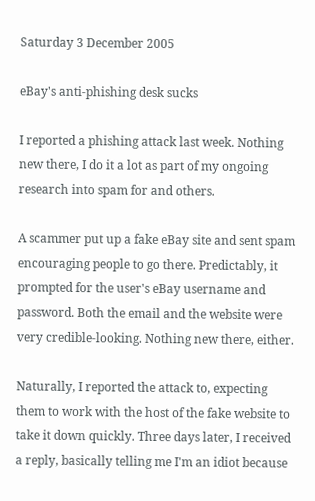Saturday 3 December 2005

eBay's anti-phishing desk sucks

I reported a phishing attack last week. Nothing new there, I do it a lot as part of my ongoing research into spam for and others.

A scammer put up a fake eBay site and sent spam encouraging people to go there. Predictably, it prompted for the user's eBay username and password. Both the email and the website were very credible-looking. Nothing new there, either.

Naturally, I reported the attack to, expecting them to work with the host of the fake website to take it down quickly. Three days later, I received a reply, basically telling me I'm an idiot because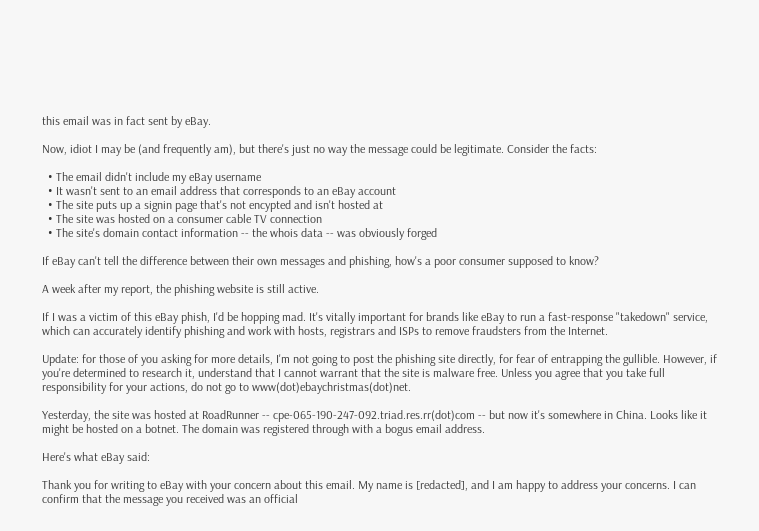this email was in fact sent by eBay.

Now, idiot I may be (and frequently am), but there's just no way the message could be legitimate. Consider the facts:

  • The email didn't include my eBay username
  • It wasn't sent to an email address that corresponds to an eBay account
  • The site puts up a signin page that's not encypted and isn't hosted at
  • The site was hosted on a consumer cable TV connection
  • The site's domain contact information -- the whois data -- was obviously forged

If eBay can't tell the difference between their own messages and phishing, how's a poor consumer supposed to know?

A week after my report, the phishing website is still active.

If I was a victim of this eBay phish, I'd be hopping mad. It's vitally important for brands like eBay to run a fast-response "takedown" service, which can accurately identify phishing and work with hosts, registrars and ISPs to remove fraudsters from the Internet.

Update: for those of you asking for more details, I'm not going to post the phishing site directly, for fear of entrapping the gullible. However, if you're determined to research it, understand that I cannot warrant that the site is malware free. Unless you agree that you take full responsibility for your actions, do not go to www(dot)ebaychristmas(dot)net.

Yesterday, the site was hosted at RoadRunner -- cpe-065-190-247-092.triad.res.rr(dot)com -- but now it's somewhere in China. Looks like it might be hosted on a botnet. The domain was registered through with a bogus email address.

Here's what eBay said:

Thank you for writing to eBay with your concern about this email. My name is [redacted], and I am happy to address your concerns. I can confirm that the message you received was an official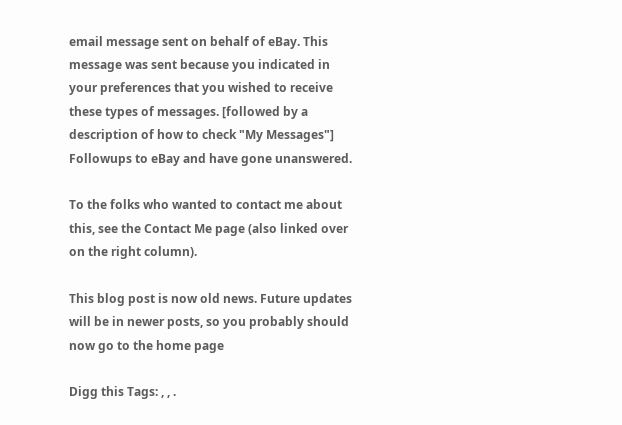email message sent on behalf of eBay. This message was sent because you indicated in your preferences that you wished to receive these types of messages. [followed by a description of how to check "My Messages"]
Followups to eBay and have gone unanswered.

To the folks who wanted to contact me about this, see the Contact Me page (also linked over on the right column).

This blog post is now old news. Future updates will be in newer posts, so you probably should now go to the home page

Digg this Tags: , , .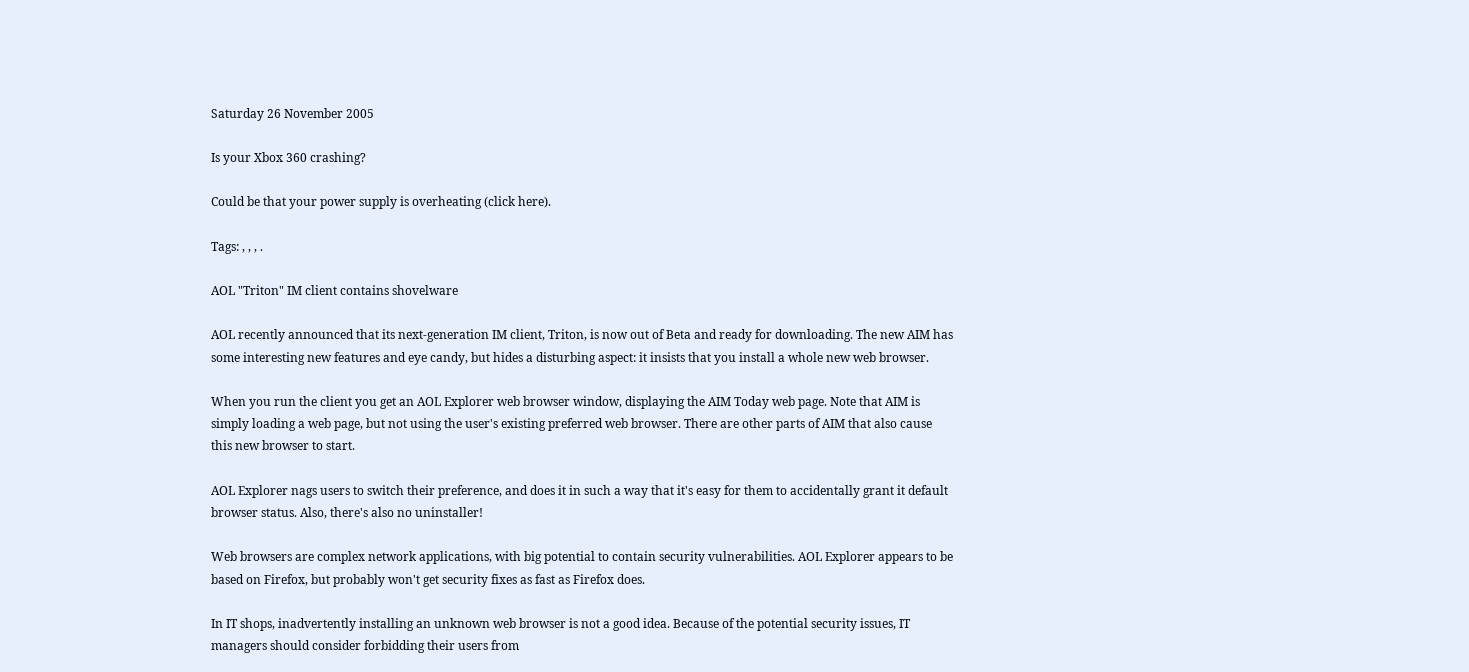Saturday 26 November 2005

Is your Xbox 360 crashing?

Could be that your power supply is overheating (click here).

Tags: , , , .

AOL "Triton" IM client contains shovelware

AOL recently announced that its next-generation IM client, Triton, is now out of Beta and ready for downloading. The new AIM has some interesting new features and eye candy, but hides a disturbing aspect: it insists that you install a whole new web browser.

When you run the client you get an AOL Explorer web browser window, displaying the AIM Today web page. Note that AIM is simply loading a web page, but not using the user's existing preferred web browser. There are other parts of AIM that also cause this new browser to start.

AOL Explorer nags users to switch their preference, and does it in such a way that it's easy for them to accidentally grant it default browser status. Also, there's also no uninstaller!

Web browsers are complex network applications, with big potential to contain security vulnerabilities. AOL Explorer appears to be based on Firefox, but probably won't get security fixes as fast as Firefox does.

In IT shops, inadvertently installing an unknown web browser is not a good idea. Because of the potential security issues, IT managers should consider forbidding their users from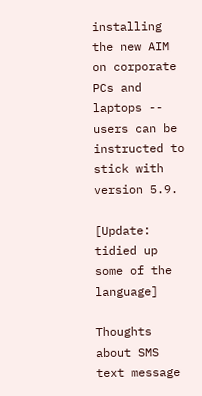installing the new AIM on corporate PCs and laptops -- users can be instructed to stick with version 5.9.

[Update: tidied up some of the language]

Thoughts about SMS text message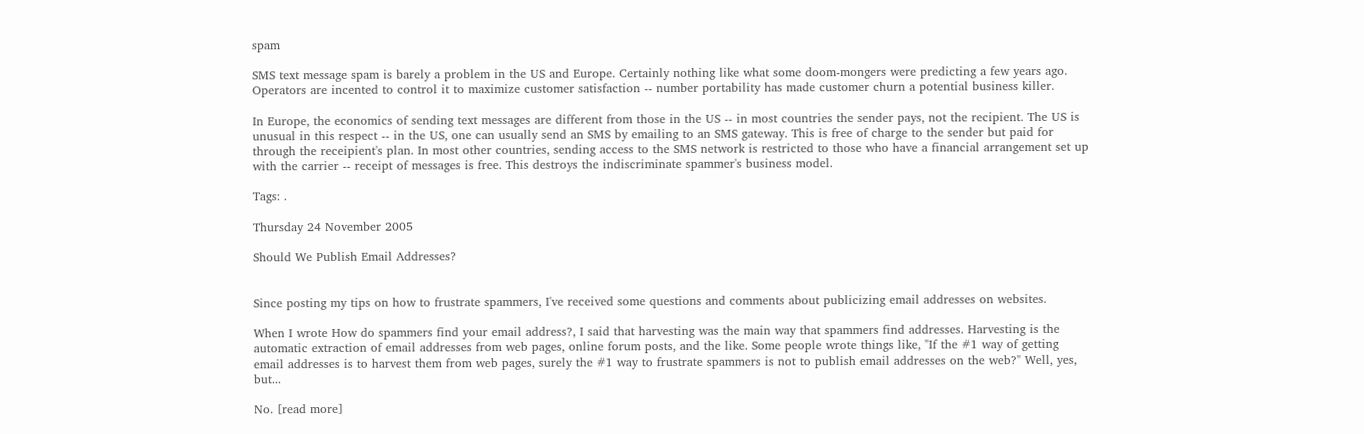spam

SMS text message spam is barely a problem in the US and Europe. Certainly nothing like what some doom-mongers were predicting a few years ago. Operators are incented to control it to maximize customer satisfaction -- number portability has made customer churn a potential business killer.

In Europe, the economics of sending text messages are different from those in the US -- in most countries the sender pays, not the recipient. The US is unusual in this respect -- in the US, one can usually send an SMS by emailing to an SMS gateway. This is free of charge to the sender but paid for through the receipient's plan. In most other countries, sending access to the SMS network is restricted to those who have a financial arrangement set up with the carrier -- receipt of messages is free. This destroys the indiscriminate spammer's business model.

Tags: .

Thursday 24 November 2005

Should We Publish Email Addresses?


Since posting my tips on how to frustrate spammers, I've received some questions and comments about publicizing email addresses on websites.

When I wrote How do spammers find your email address?, I said that harvesting was the main way that spammers find addresses. Harvesting is the automatic extraction of email addresses from web pages, online forum posts, and the like. Some people wrote things like, "If the #1 way of getting email addresses is to harvest them from web pages, surely the #1 way to frustrate spammers is not to publish email addresses on the web?" Well, yes, but...

No. [read more]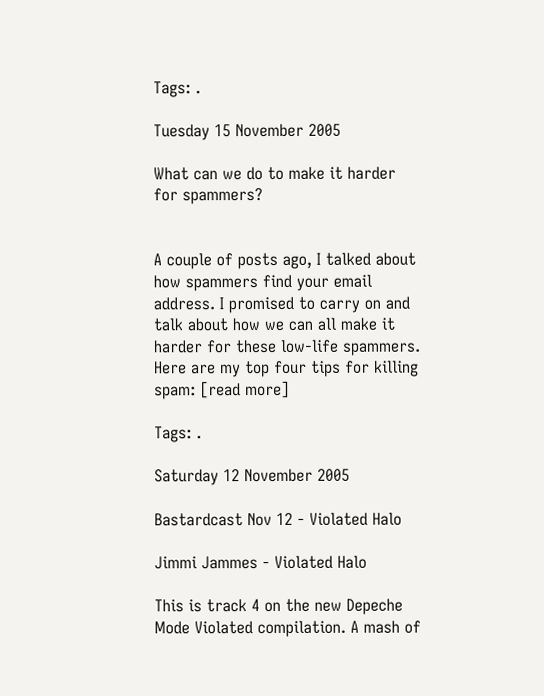Tags: .

Tuesday 15 November 2005

What can we do to make it harder for spammers?


A couple of posts ago, I talked about how spammers find your email address. I promised to carry on and talk about how we can all make it harder for these low-life spammers. Here are my top four tips for killing spam: [read more]

Tags: .

Saturday 12 November 2005

Bastardcast Nov 12 - Violated Halo

Jimmi Jammes - Violated Halo

This is track 4 on the new Depeche Mode Violated compilation. A mash of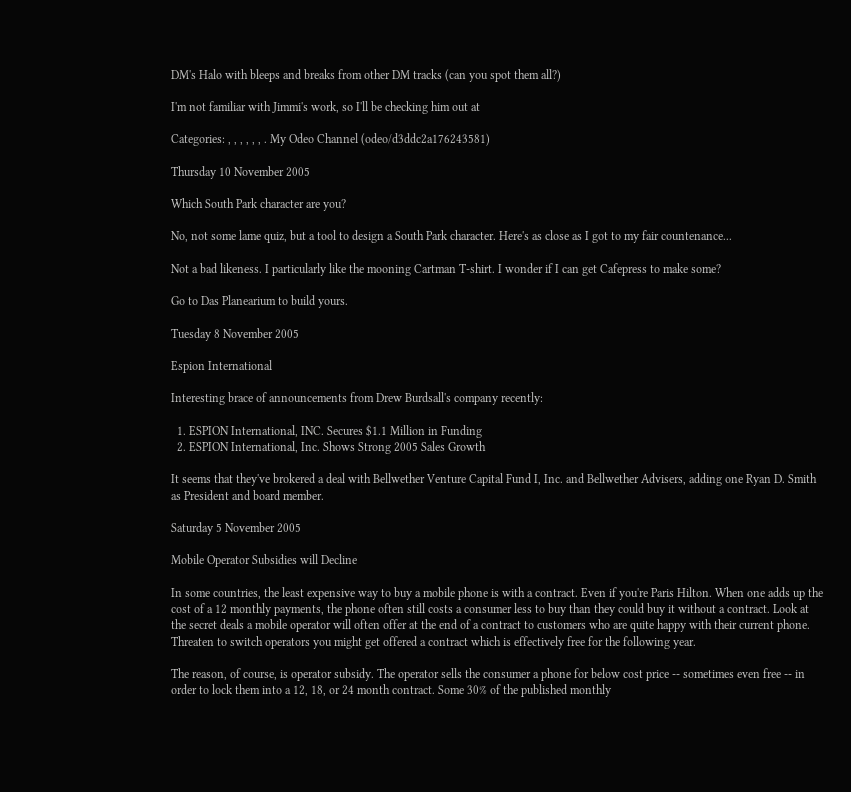DM's Halo with bleeps and breaks from other DM tracks (can you spot them all?)

I'm not familiar with Jimmi's work, so I'll be checking him out at

Categories: , , , , , , . My Odeo Channel (odeo/d3ddc2a176243581)

Thursday 10 November 2005

Which South Park character are you?

No, not some lame quiz, but a tool to design a South Park character. Here's as close as I got to my fair countenance...

Not a bad likeness. I particularly like the mooning Cartman T-shirt. I wonder if I can get Cafepress to make some?

Go to Das Planearium to build yours.

Tuesday 8 November 2005

Espion International

Interesting brace of announcements from Drew Burdsall's company recently:

  1. ESPION International, INC. Secures $1.1 Million in Funding
  2. ESPION International, Inc. Shows Strong 2005 Sales Growth

It seems that they've brokered a deal with Bellwether Venture Capital Fund I, Inc. and Bellwether Advisers, adding one Ryan D. Smith as President and board member.

Saturday 5 November 2005

Mobile Operator Subsidies will Decline

In some countries, the least expensive way to buy a mobile phone is with a contract. Even if you're Paris Hilton. When one adds up the cost of a 12 monthly payments, the phone often still costs a consumer less to buy than they could buy it without a contract. Look at the secret deals a mobile operator will often offer at the end of a contract to customers who are quite happy with their current phone. Threaten to switch operators you might get offered a contract which is effectively free for the following year.

The reason, of course, is operator subsidy. The operator sells the consumer a phone for below cost price -- sometimes even free -- in order to lock them into a 12, 18, or 24 month contract. Some 30% of the published monthly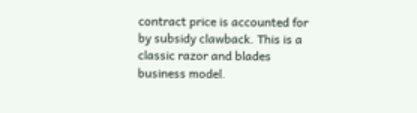contract price is accounted for by subsidy clawback. This is a classic razor and blades business model.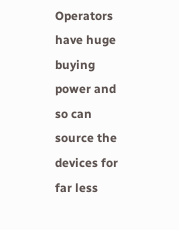Operators have huge buying power and so can source the devices for far less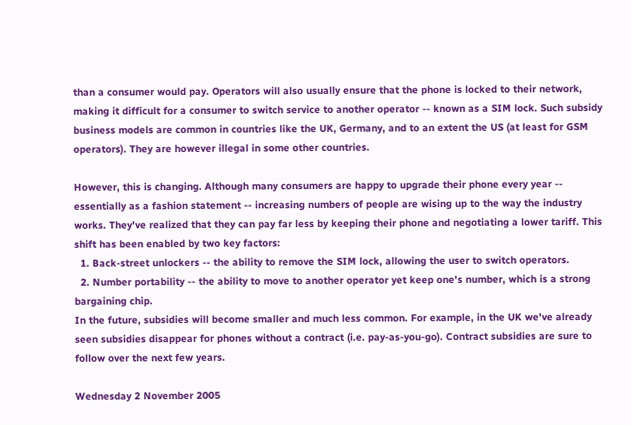than a consumer would pay. Operators will also usually ensure that the phone is locked to their network, making it difficult for a consumer to switch service to another operator -- known as a SIM lock. Such subsidy business models are common in countries like the UK, Germany, and to an extent the US (at least for GSM operators). They are however illegal in some other countries.

However, this is changing. Although many consumers are happy to upgrade their phone every year -- essentially as a fashion statement -- increasing numbers of people are wising up to the way the industry works. They've realized that they can pay far less by keeping their phone and negotiating a lower tariff. This shift has been enabled by two key factors:
  1. Back-street unlockers -- the ability to remove the SIM lock, allowing the user to switch operators.
  2. Number portability -- the ability to move to another operator yet keep one's number, which is a strong bargaining chip.
In the future, subsidies will become smaller and much less common. For example, in the UK we've already seen subsidies disappear for phones without a contract (i.e. pay-as-you-go). Contract subsidies are sure to follow over the next few years.

Wednesday 2 November 2005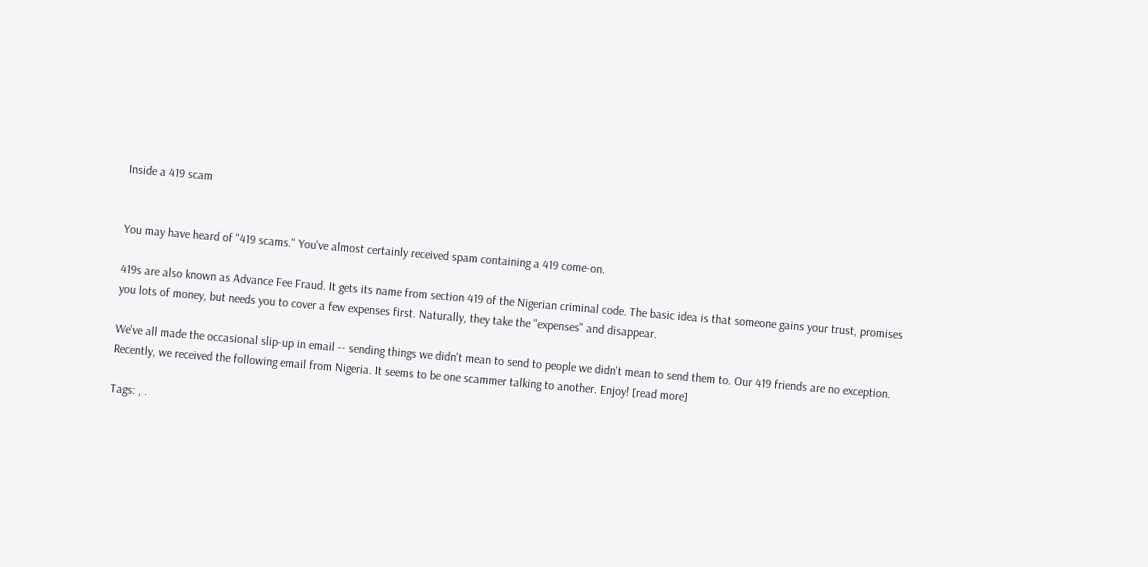Inside a 419 scam


You may have heard of "419 scams." You've almost certainly received spam containing a 419 come-on.

419s are also known as Advance Fee Fraud. It gets its name from section 419 of the Nigerian criminal code. The basic idea is that someone gains your trust, promises you lots of money, but needs you to cover a few expenses first. Naturally, they take the "expenses" and disappear.

We've all made the occasional slip-up in email -- sending things we didn't mean to send to people we didn't mean to send them to. Our 419 friends are no exception. Recently, we received the following email from Nigeria. It seems to be one scammer talking to another. Enjoy! [read more]

Tags: , .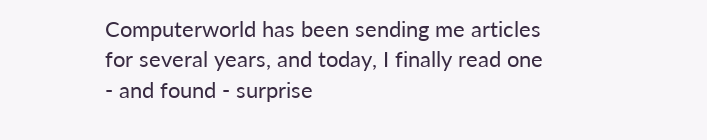Computerworld has been sending me articles for several years, and today, I finally read one - and found - surprise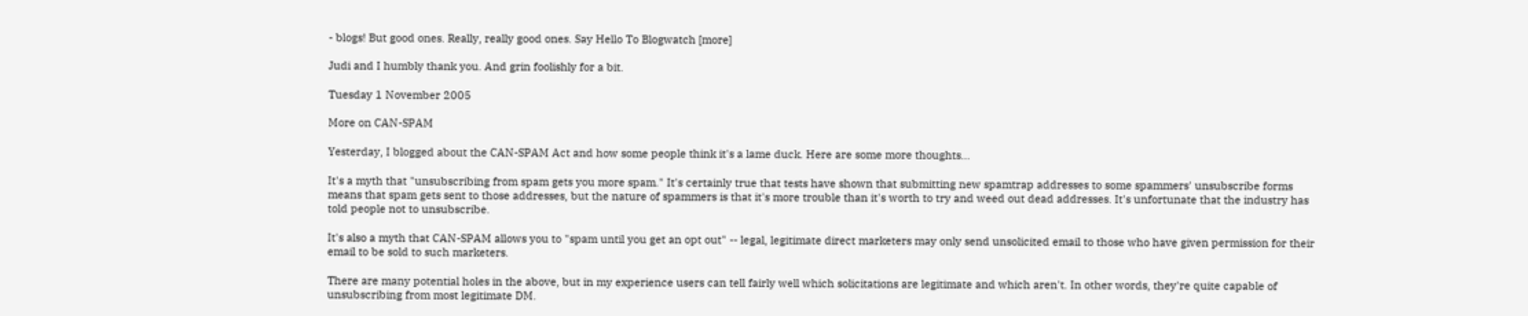- blogs! But good ones. Really, really good ones. Say Hello To Blogwatch [more]

Judi and I humbly thank you. And grin foolishly for a bit.

Tuesday 1 November 2005

More on CAN-SPAM

Yesterday, I blogged about the CAN-SPAM Act and how some people think it's a lame duck. Here are some more thoughts...

It's a myth that "unsubscribing from spam gets you more spam." It's certainly true that tests have shown that submitting new spamtrap addresses to some spammers' unsubscribe forms means that spam gets sent to those addresses, but the nature of spammers is that it's more trouble than it's worth to try and weed out dead addresses. It's unfortunate that the industry has told people not to unsubscribe.

It's also a myth that CAN-SPAM allows you to "spam until you get an opt out" -- legal, legitimate direct marketers may only send unsolicited email to those who have given permission for their email to be sold to such marketers.

There are many potential holes in the above, but in my experience users can tell fairly well which solicitations are legitimate and which aren't. In other words, they're quite capable of unsubscribing from most legitimate DM.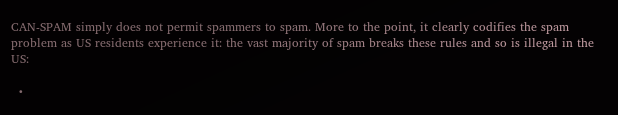CAN-SPAM simply does not permit spammers to spam. More to the point, it clearly codifies the spam problem as US residents experience it: the vast majority of spam breaks these rules and so is illegal in the US:

  •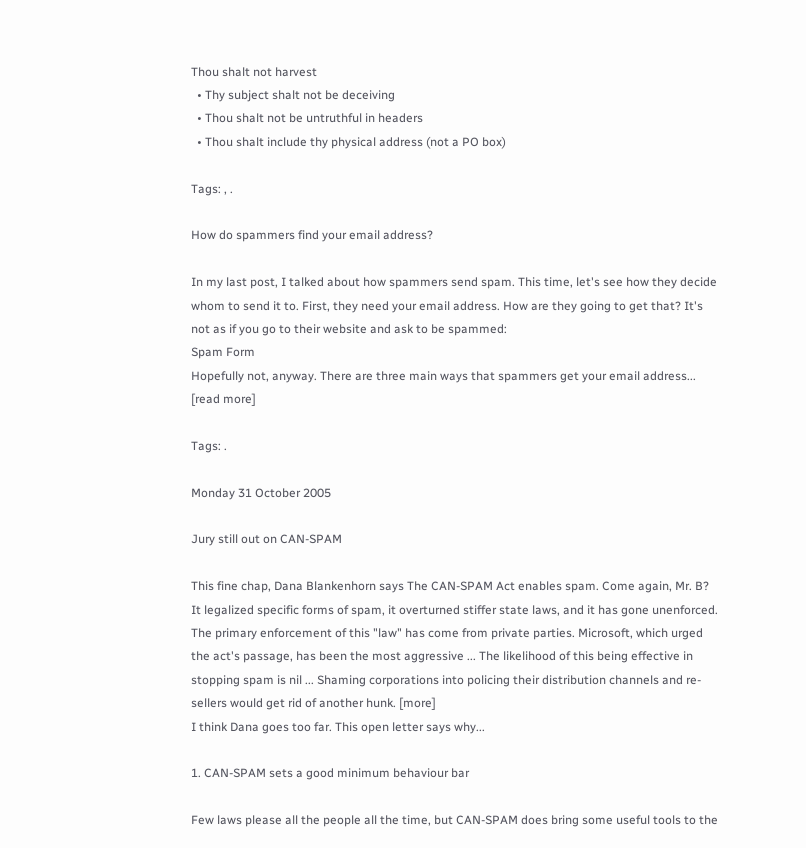Thou shalt not harvest
  • Thy subject shalt not be deceiving
  • Thou shalt not be untruthful in headers
  • Thou shalt include thy physical address (not a PO box)

Tags: , .

How do spammers find your email address?

In my last post, I talked about how spammers send spam. This time, let's see how they decide whom to send it to. First, they need your email address. How are they going to get that? It's not as if you go to their website and ask to be spammed:
Spam Form
Hopefully not, anyway. There are three main ways that spammers get your email address... [read more]

Tags: .

Monday 31 October 2005

Jury still out on CAN-SPAM

This fine chap, Dana Blankenhorn says The CAN-SPAM Act enables spam. Come again, Mr. B?
It legalized specific forms of spam, it overturned stiffer state laws, and it has gone unenforced. The primary enforcement of this "law" has come from private parties. Microsoft, which urged the act's passage, has been the most aggressive ... The likelihood of this being effective in stopping spam is nil ... Shaming corporations into policing their distribution channels and re-sellers would get rid of another hunk. [more]
I think Dana goes too far. This open letter says why...

1. CAN-SPAM sets a good minimum behaviour bar

Few laws please all the people all the time, but CAN-SPAM does bring some useful tools to the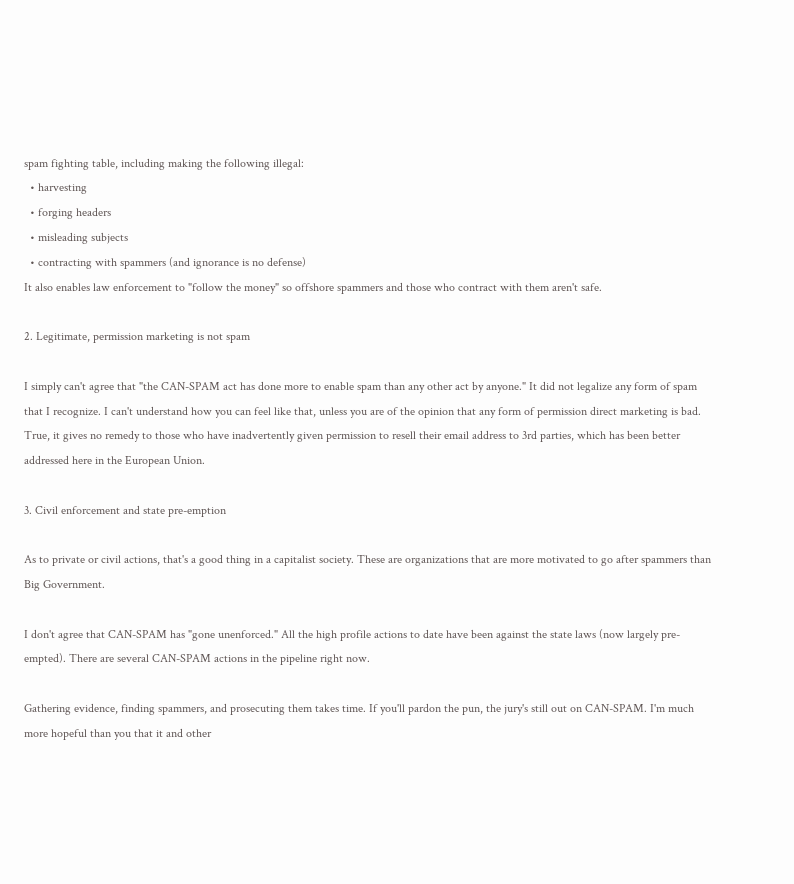spam fighting table, including making the following illegal:
  • harvesting
  • forging headers
  • misleading subjects
  • contracting with spammers (and ignorance is no defense)
It also enables law enforcement to "follow the money" so offshore spammers and those who contract with them aren't safe.

2. Legitimate, permission marketing is not spam

I simply can't agree that "the CAN-SPAM act has done more to enable spam than any other act by anyone." It did not legalize any form of spam that I recognize. I can't understand how you can feel like that, unless you are of the opinion that any form of permission direct marketing is bad. True, it gives no remedy to those who have inadvertently given permission to resell their email address to 3rd parties, which has been better addressed here in the European Union.

3. Civil enforcement and state pre-emption

As to private or civil actions, that's a good thing in a capitalist society. These are organizations that are more motivated to go after spammers than Big Government.

I don't agree that CAN-SPAM has "gone unenforced." All the high profile actions to date have been against the state laws (now largely pre-empted). There are several CAN-SPAM actions in the pipeline right now.

Gathering evidence, finding spammers, and prosecuting them takes time. If you'll pardon the pun, the jury's still out on CAN-SPAM. I'm much more hopeful than you that it and other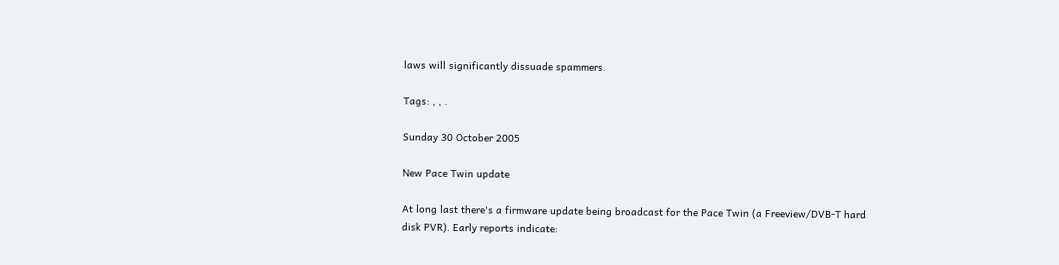laws will significantly dissuade spammers.

Tags: , , .

Sunday 30 October 2005

New Pace Twin update

At long last there's a firmware update being broadcast for the Pace Twin (a Freeview/DVB-T hard disk PVR). Early reports indicate: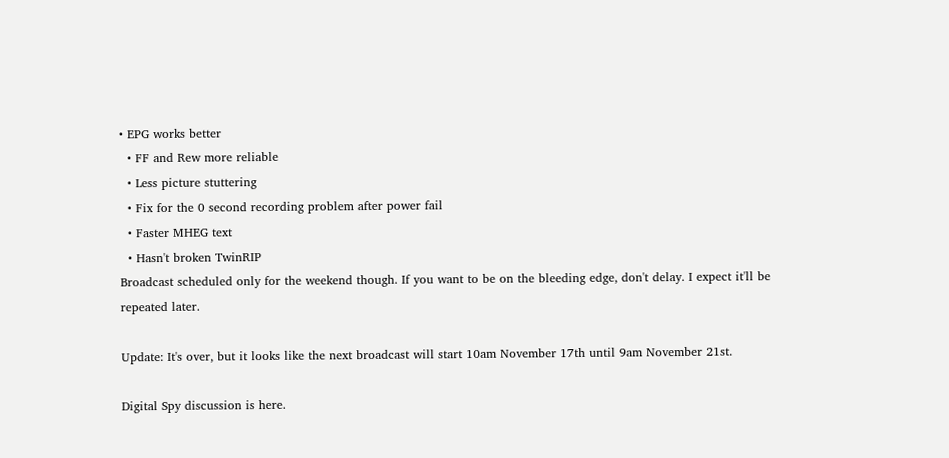• EPG works better
  • FF and Rew more reliable
  • Less picture stuttering
  • Fix for the 0 second recording problem after power fail
  • Faster MHEG text
  • Hasn't broken TwinRIP
Broadcast scheduled only for the weekend though. If you want to be on the bleeding edge, don't delay. I expect it'll be repeated later.

Update: It's over, but it looks like the next broadcast will start 10am November 17th until 9am November 21st.

Digital Spy discussion is here.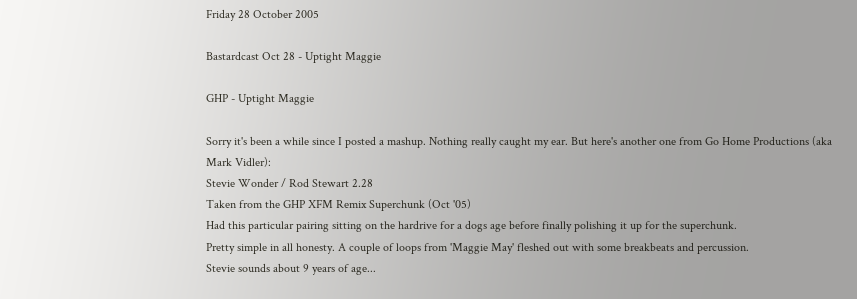Friday 28 October 2005

Bastardcast Oct 28 - Uptight Maggie

GHP - Uptight Maggie

Sorry it's been a while since I posted a mashup. Nothing really caught my ear. But here's another one from Go Home Productions (aka Mark Vidler):
Stevie Wonder / Rod Stewart 2.28
Taken from the GHP XFM Remix Superchunk (Oct '05)
Had this particular pairing sitting on the hardrive for a dogs age before finally polishing it up for the superchunk.
Pretty simple in all honesty. A couple of loops from 'Maggie May' fleshed out with some breakbeats and percussion.
Stevie sounds about 9 years of age...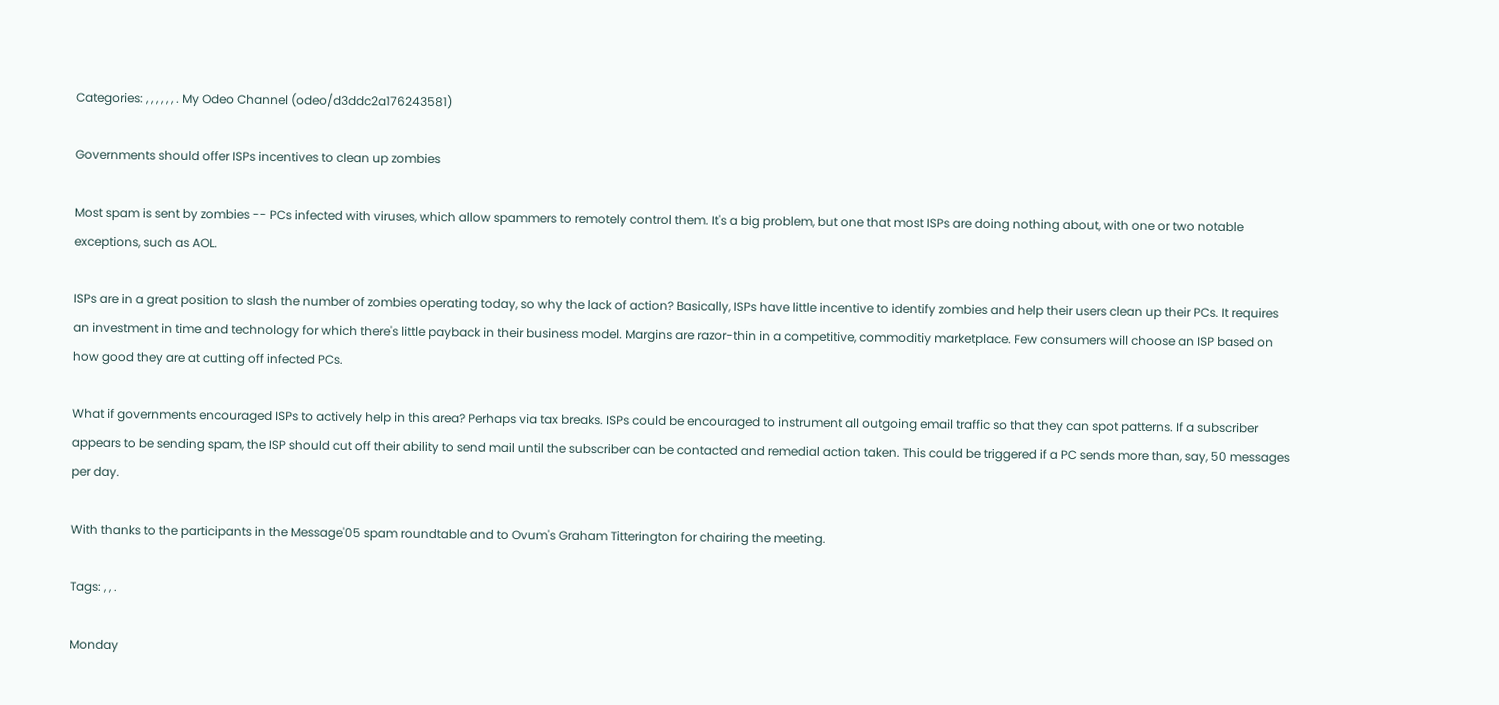Categories: , , , , , , . My Odeo Channel (odeo/d3ddc2a176243581)

Governments should offer ISPs incentives to clean up zombies

Most spam is sent by zombies -- PCs infected with viruses, which allow spammers to remotely control them. It's a big problem, but one that most ISPs are doing nothing about, with one or two notable exceptions, such as AOL.

ISPs are in a great position to slash the number of zombies operating today, so why the lack of action? Basically, ISPs have little incentive to identify zombies and help their users clean up their PCs. It requires an investment in time and technology for which there's little payback in their business model. Margins are razor-thin in a competitive, commoditiy marketplace. Few consumers will choose an ISP based on how good they are at cutting off infected PCs.

What if governments encouraged ISPs to actively help in this area? Perhaps via tax breaks. ISPs could be encouraged to instrument all outgoing email traffic so that they can spot patterns. If a subscriber appears to be sending spam, the ISP should cut off their ability to send mail until the subscriber can be contacted and remedial action taken. This could be triggered if a PC sends more than, say, 50 messages per day.

With thanks to the participants in the Message'05 spam roundtable and to Ovum's Graham Titterington for chairing the meeting.

Tags: , , .

Monday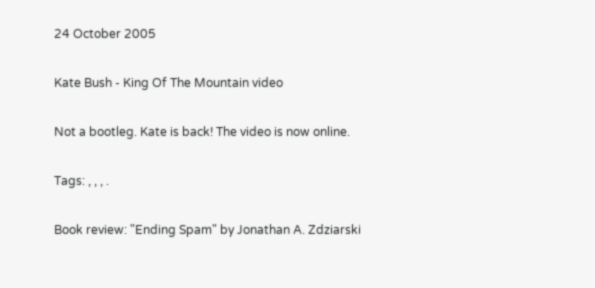24 October 2005

Kate Bush - King Of The Mountain video

Not a bootleg. Kate is back! The video is now online.

Tags: , , , .

Book review: "Ending Spam" by Jonathan A. Zdziarski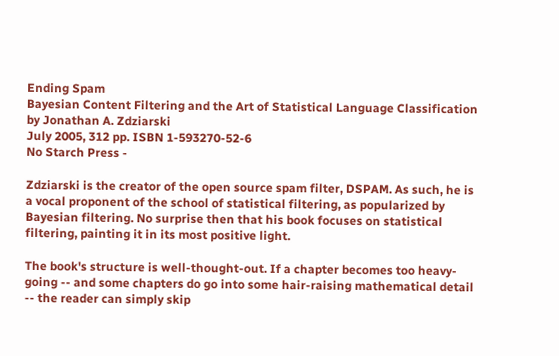Ending Spam
Bayesian Content Filtering and the Art of Statistical Language Classification
by Jonathan A. Zdziarski
July 2005, 312 pp. ISBN 1-593270-52-6
No Starch Press -

Zdziarski is the creator of the open source spam filter, DSPAM. As such, he is a vocal proponent of the school of statistical filtering, as popularized by Bayesian filtering. No surprise then that his book focuses on statistical filtering, painting it in its most positive light.

The book's structure is well-thought-out. If a chapter becomes too heavy-going -- and some chapters do go into some hair-raising mathematical detail -- the reader can simply skip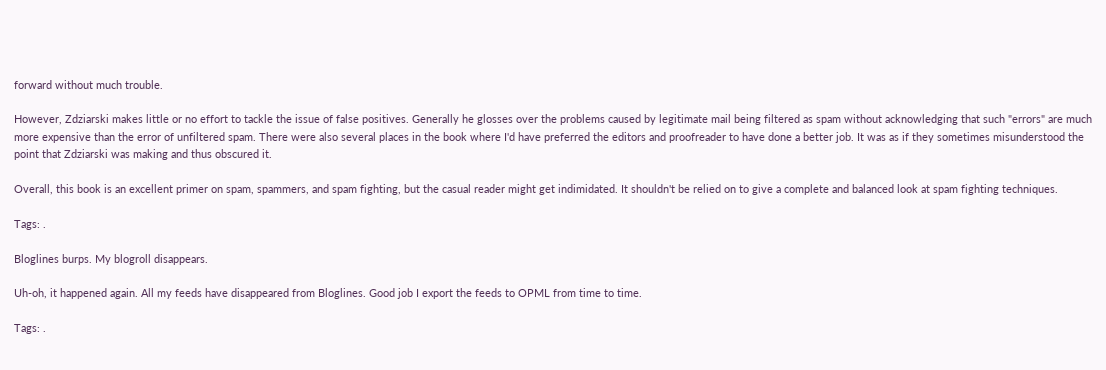forward without much trouble.

However, Zdziarski makes little or no effort to tackle the issue of false positives. Generally he glosses over the problems caused by legitimate mail being filtered as spam without acknowledging that such "errors" are much more expensive than the error of unfiltered spam. There were also several places in the book where I'd have preferred the editors and proofreader to have done a better job. It was as if they sometimes misunderstood the point that Zdziarski was making and thus obscured it.

Overall, this book is an excellent primer on spam, spammers, and spam fighting, but the casual reader might get indimidated. It shouldn't be relied on to give a complete and balanced look at spam fighting techniques.

Tags: .

Bloglines burps. My blogroll disappears.

Uh-oh, it happened again. All my feeds have disappeared from Bloglines. Good job I export the feeds to OPML from time to time.

Tags: .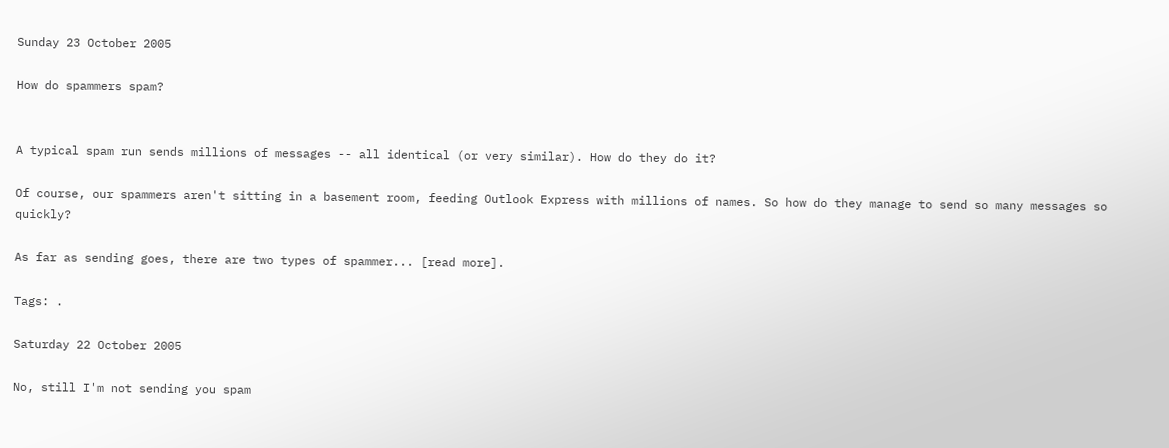Sunday 23 October 2005

How do spammers spam?


A typical spam run sends millions of messages -- all identical (or very similar). How do they do it?

Of course, our spammers aren't sitting in a basement room, feeding Outlook Express with millions of names. So how do they manage to send so many messages so quickly?

As far as sending goes, there are two types of spammer... [read more].

Tags: .

Saturday 22 October 2005

No, still I'm not sending you spam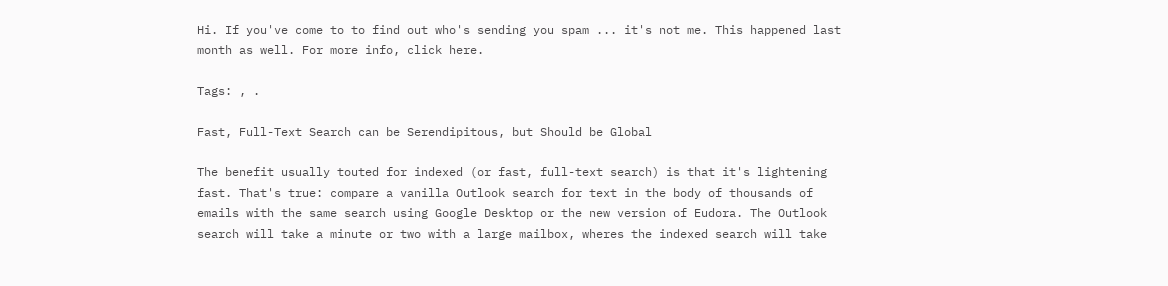Hi. If you've come to to find out who's sending you spam ... it's not me. This happened last month as well. For more info, click here.

Tags: , .

Fast, Full-Text Search can be Serendipitous, but Should be Global

The benefit usually touted for indexed (or fast, full-text search) is that it's lightening fast. That's true: compare a vanilla Outlook search for text in the body of thousands of emails with the same search using Google Desktop or the new version of Eudora. The Outlook search will take a minute or two with a large mailbox, wheres the indexed search will take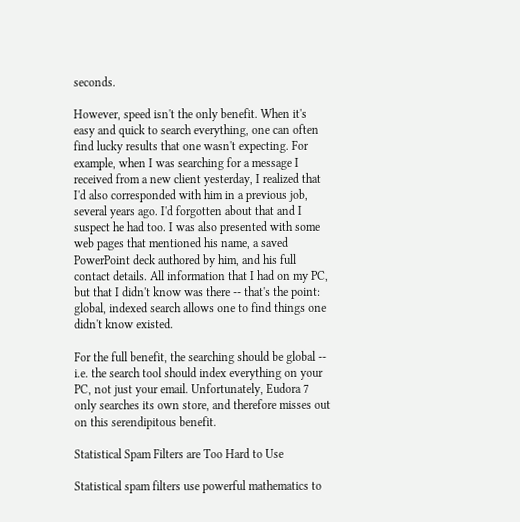seconds.

However, speed isn't the only benefit. When it's easy and quick to search everything, one can often find lucky results that one wasn't expecting. For example, when I was searching for a message I received from a new client yesterday, I realized that I'd also corresponded with him in a previous job, several years ago. I'd forgotten about that and I suspect he had too. I was also presented with some web pages that mentioned his name, a saved PowerPoint deck authored by him, and his full contact details. All information that I had on my PC, but that I didn't know was there -- that's the point: global, indexed search allows one to find things one didn't know existed.

For the full benefit, the searching should be global -- i.e. the search tool should index everything on your PC, not just your email. Unfortunately, Eudora 7 only searches its own store, and therefore misses out on this serendipitous benefit.

Statistical Spam Filters are Too Hard to Use

Statistical spam filters use powerful mathematics to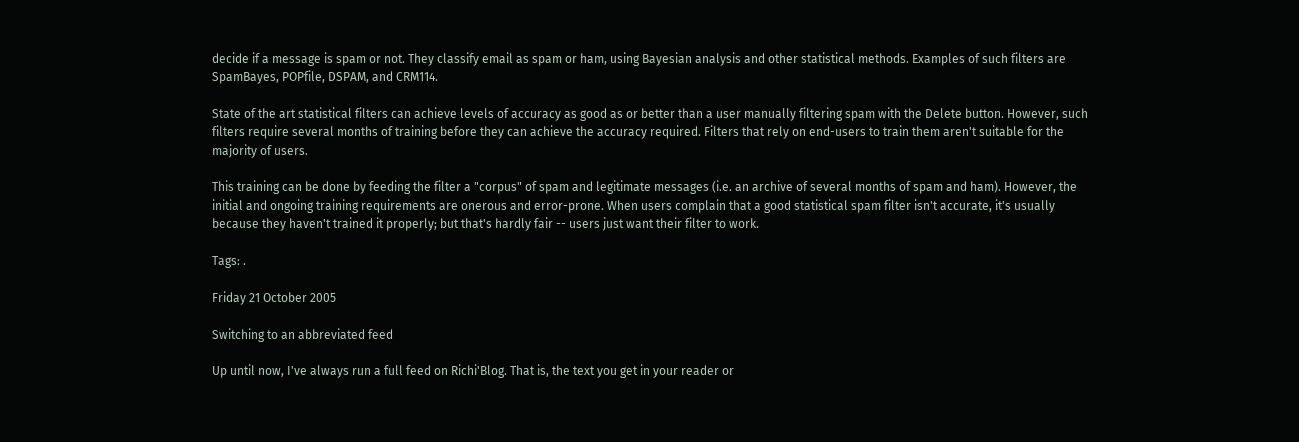decide if a message is spam or not. They classify email as spam or ham, using Bayesian analysis and other statistical methods. Examples of such filters are SpamBayes, POPfile, DSPAM, and CRM114.

State of the art statistical filters can achieve levels of accuracy as good as or better than a user manually filtering spam with the Delete button. However, such filters require several months of training before they can achieve the accuracy required. Filters that rely on end-users to train them aren't suitable for the majority of users.

This training can be done by feeding the filter a "corpus" of spam and legitimate messages (i.e. an archive of several months of spam and ham). However, the initial and ongoing training requirements are onerous and error-prone. When users complain that a good statistical spam filter isn't accurate, it's usually because they haven't trained it properly; but that's hardly fair -- users just want their filter to work.

Tags: .

Friday 21 October 2005

Switching to an abbreviated feed

Up until now, I've always run a full feed on Richi'Blog. That is, the text you get in your reader or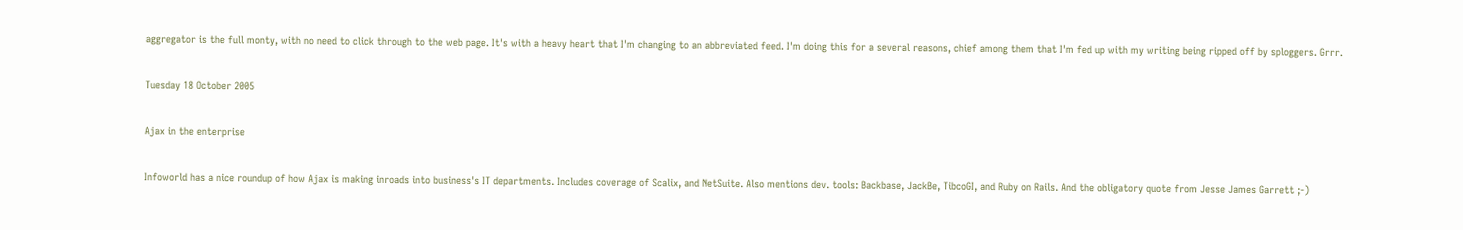aggregator is the full monty, with no need to click through to the web page. It's with a heavy heart that I'm changing to an abbreviated feed. I'm doing this for a several reasons, chief among them that I'm fed up with my writing being ripped off by sploggers. Grrr.

Tuesday 18 October 2005

Ajax in the enterprise

Infoworld has a nice roundup of how Ajax is making inroads into business's IT departments. Includes coverage of Scalix, and NetSuite. Also mentions dev. tools: Backbase, JackBe, TibcoGI, and Ruby on Rails. And the obligatory quote from Jesse James Garrett ;-)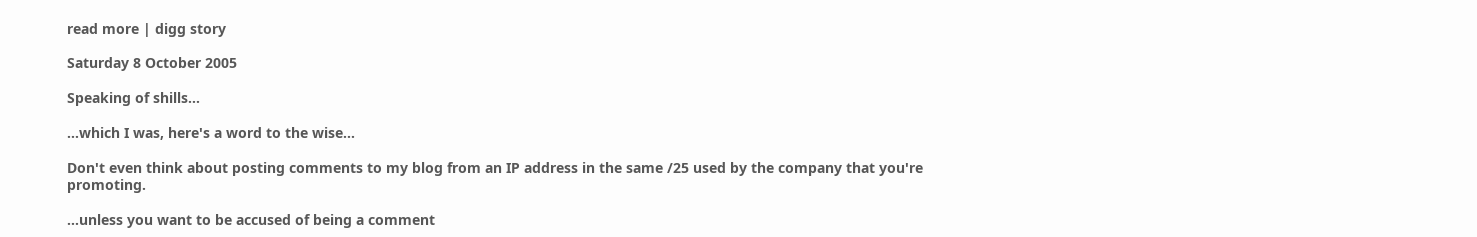read more | digg story

Saturday 8 October 2005

Speaking of shills...

...which I was, here's a word to the wise...

Don't even think about posting comments to my blog from an IP address in the same /25 used by the company that you're promoting.

...unless you want to be accused of being a comment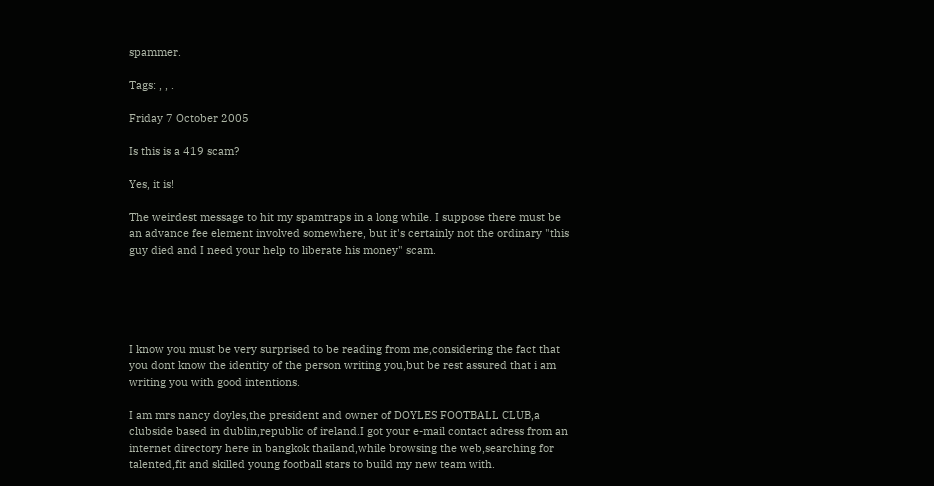spammer.

Tags: , , .

Friday 7 October 2005

Is this is a 419 scam?

Yes, it is!

The weirdest message to hit my spamtraps in a long while. I suppose there must be an advance fee element involved somewhere, but it's certainly not the ordinary "this guy died and I need your help to liberate his money" scam.





I know you must be very surprised to be reading from me,considering the fact that you dont know the identity of the person writing you,but be rest assured that i am writing you with good intentions.

I am mrs nancy doyles,the president and owner of DOYLES FOOTBALL CLUB,a clubside based in dublin,republic of ireland.I got your e-mail contact adress from an internet directory here in bangkok thailand,while browsing the web,searching for talented,fit and skilled young football stars to build my new team with.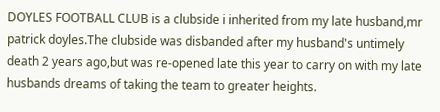DOYLES FOOTBALL CLUB is a clubside i inherited from my late husband,mr patrick doyles.The clubside was disbanded after my husband's untimely death 2 years ago,but was re-opened late this year to carry on with my late husbands dreams of taking the team to greater heights.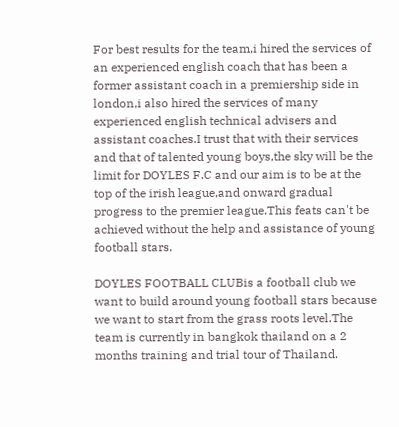For best results for the team,i hired the services of an experienced english coach that has been a former assistant coach in a premiership side in london,i also hired the services of many experienced english technical advisers and assistant coaches.I trust that with their services and that of talented young boys,the sky will be the limit for DOYLES F.C and our aim is to be at the top of the irish league,and onward gradual progress to the premier league.This feats can't be achieved without the help and assistance of young football stars.

DOYLES FOOTBALL CLUBis a football club we want to build around young football stars because we want to start from the grass roots level.The team is currently in bangkok thailand on a 2 months training and trial tour of Thailand.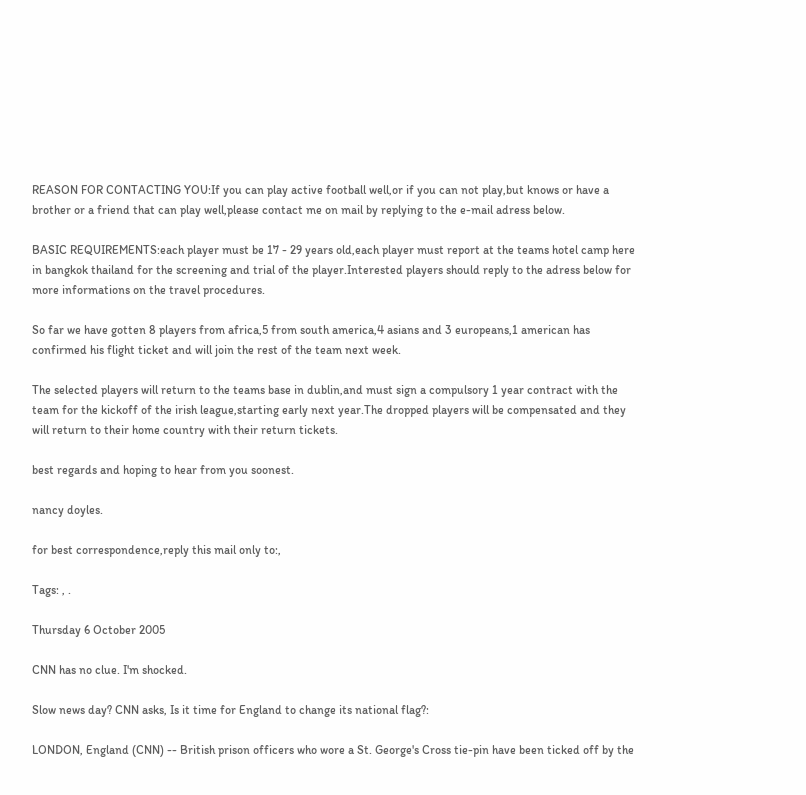REASON FOR CONTACTING YOU:If you can play active football well,or if you can not play,but knows or have a brother or a friend that can play well,please contact me on mail by replying to the e-mail adress below.

BASIC REQUIREMENTS:each player must be 17 - 29 years old,each player must report at the teams hotel camp here in bangkok thailand for the screening and trial of the player.Interested players should reply to the adress below for more informations on the travel procedures.

So far we have gotten 8 players from africa,5 from south america,4 asians and 3 europeans,1 american has confirmed his flight ticket and will join the rest of the team next week.

The selected players will return to the teams base in dublin,and must sign a compulsory 1 year contract with the team for the kickoff of the irish league,starting early next year.The dropped players will be compensated and they will return to their home country with their return tickets.

best regards and hoping to hear from you soonest.

nancy doyles.

for best correspondence,reply this mail only to:,

Tags: , .

Thursday 6 October 2005

CNN has no clue. I'm shocked.

Slow news day? CNN asks, Is it time for England to change its national flag?:

LONDON, England (CNN) -- British prison officers who wore a St. George's Cross tie-pin have been ticked off by the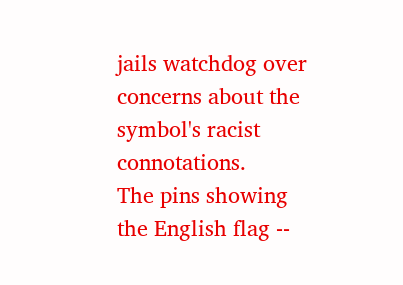jails watchdog over concerns about the symbol's racist connotations.
The pins showing the English flag --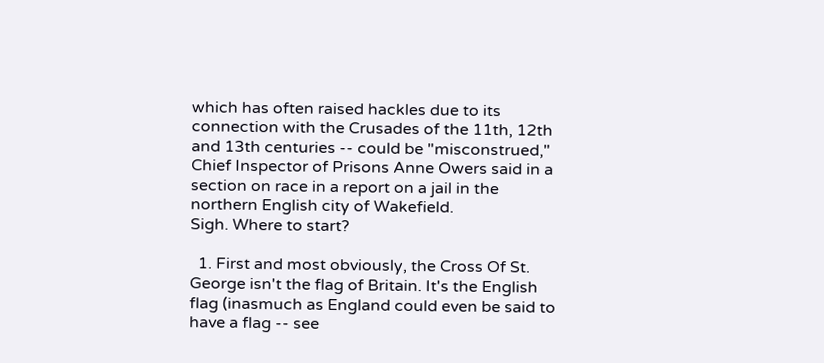which has often raised hackles due to its connection with the Crusades of the 11th, 12th and 13th centuries -- could be "misconstrued," Chief Inspector of Prisons Anne Owers said in a section on race in a report on a jail in the northern English city of Wakefield.
Sigh. Where to start?

  1. First and most obviously, the Cross Of St. George isn't the flag of Britain. It's the English flag (inasmuch as England could even be said to have a flag -- see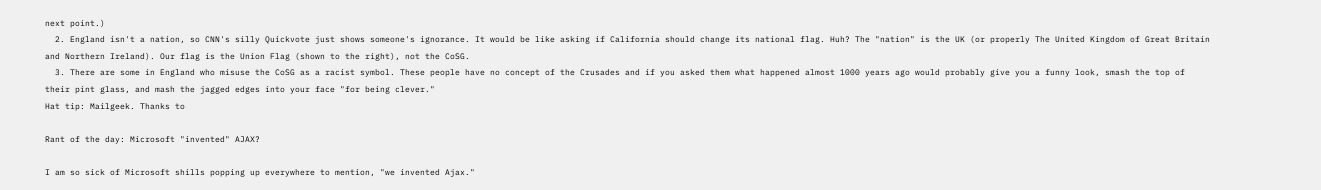next point.)
  2. England isn't a nation, so CNN's silly Quickvote just shows someone's ignorance. It would be like asking if California should change its national flag. Huh? The "nation" is the UK (or properly The United Kingdom of Great Britain and Northern Ireland). Our flag is the Union Flag (shown to the right), not the CoSG.
  3. There are some in England who misuse the CoSG as a racist symbol. These people have no concept of the Crusades and if you asked them what happened almost 1000 years ago would probably give you a funny look, smash the top of their pint glass, and mash the jagged edges into your face "for being clever."
Hat tip: Mailgeek. Thanks to

Rant of the day: Microsoft "invented" AJAX?

I am so sick of Microsoft shills popping up everywhere to mention, "we invented Ajax."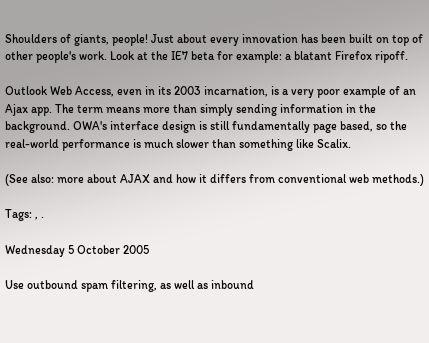Shoulders of giants, people! Just about every innovation has been built on top of other people's work. Look at the IE7 beta for example: a blatant Firefox ripoff.

Outlook Web Access, even in its 2003 incarnation, is a very poor example of an Ajax app. The term means more than simply sending information in the background. OWA's interface design is still fundamentally page based, so the real-world performance is much slower than something like Scalix.

(See also: more about AJAX and how it differs from conventional web methods.)

Tags: , .

Wednesday 5 October 2005

Use outbound spam filtering, as well as inbound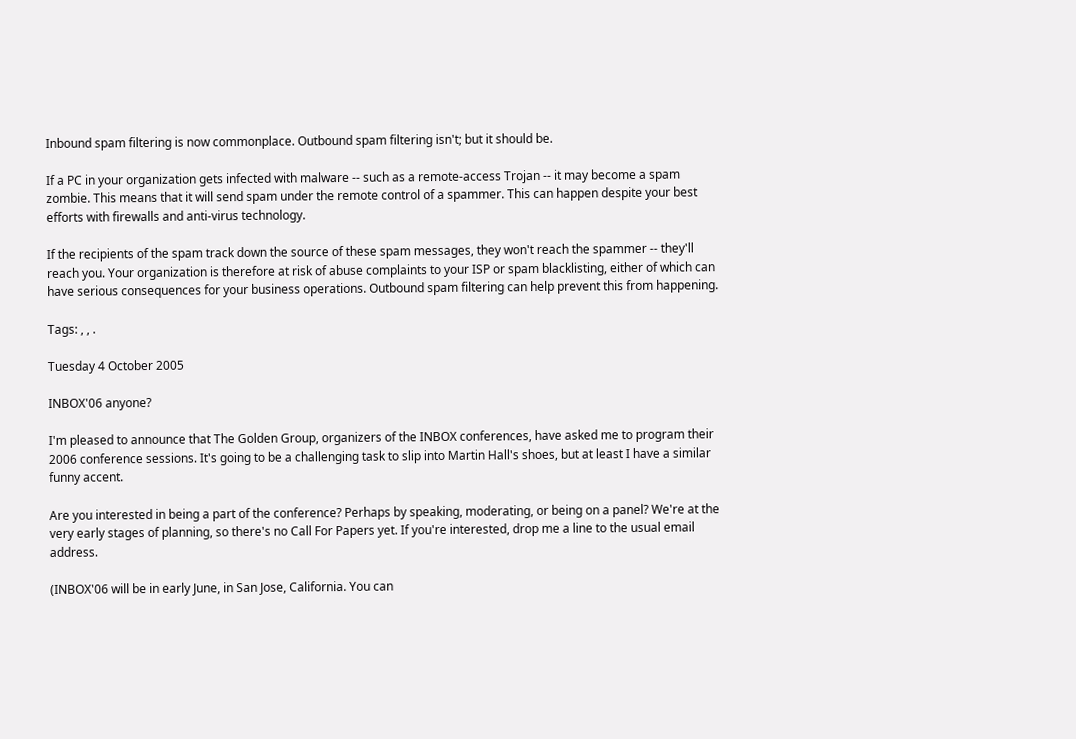Inbound spam filtering is now commonplace. Outbound spam filtering isn't; but it should be.

If a PC in your organization gets infected with malware -- such as a remote-access Trojan -- it may become a spam zombie. This means that it will send spam under the remote control of a spammer. This can happen despite your best efforts with firewalls and anti-virus technology.

If the recipients of the spam track down the source of these spam messages, they won't reach the spammer -- they'll reach you. Your organization is therefore at risk of abuse complaints to your ISP or spam blacklisting, either of which can have serious consequences for your business operations. Outbound spam filtering can help prevent this from happening.

Tags: , , .

Tuesday 4 October 2005

INBOX'06 anyone?

I'm pleased to announce that The Golden Group, organizers of the INBOX conferences, have asked me to program their 2006 conference sessions. It's going to be a challenging task to slip into Martin Hall's shoes, but at least I have a similar funny accent.

Are you interested in being a part of the conference? Perhaps by speaking, moderating, or being on a panel? We're at the very early stages of planning, so there's no Call For Papers yet. If you're interested, drop me a line to the usual email address.

(INBOX'06 will be in early June, in San Jose, California. You can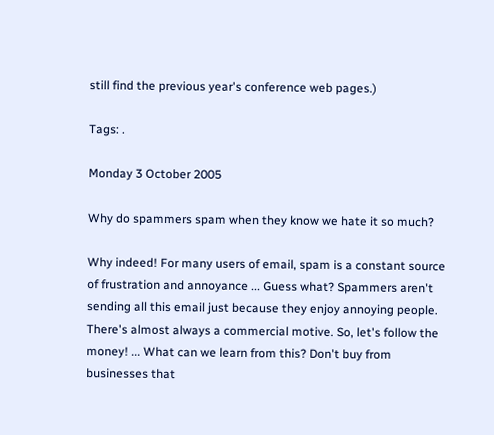still find the previous year's conference web pages.)

Tags: .

Monday 3 October 2005

Why do spammers spam when they know we hate it so much?

Why indeed! For many users of email, spam is a constant source of frustration and annoyance ... Guess what? Spammers aren't sending all this email just because they enjoy annoying people. There's almost always a commercial motive. So, let's follow the money! ... What can we learn from this? Don't buy from businesses that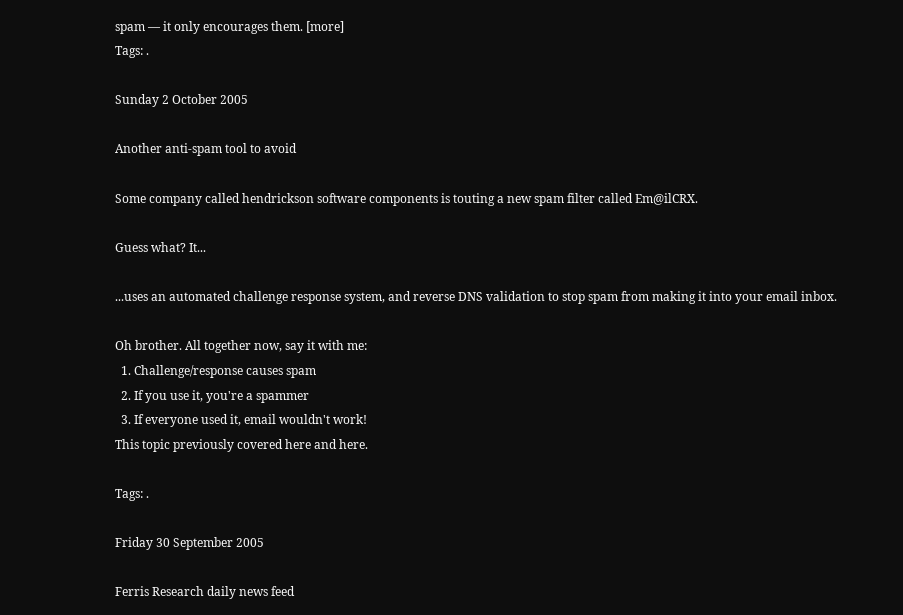spam — it only encourages them. [more]
Tags: .

Sunday 2 October 2005

Another anti-spam tool to avoid

Some company called hendrickson software components is touting a new spam filter called Em@ilCRX.

Guess what? It...

...uses an automated challenge response system, and reverse DNS validation to stop spam from making it into your email inbox.

Oh brother. All together now, say it with me:
  1. Challenge/response causes spam
  2. If you use it, you're a spammer
  3. If everyone used it, email wouldn't work!
This topic previously covered here and here.

Tags: .

Friday 30 September 2005

Ferris Research daily news feed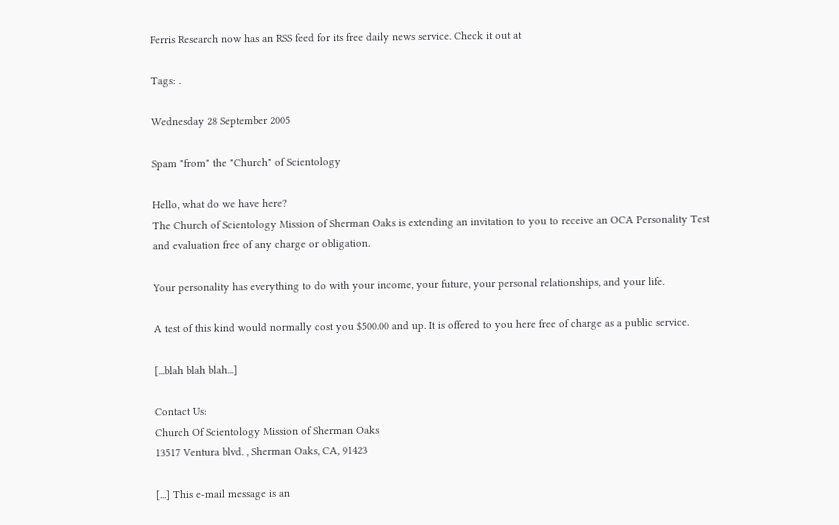Ferris Research now has an RSS feed for its free daily news service. Check it out at

Tags: .

Wednesday 28 September 2005

Spam "from" the "Church" of Scientology

Hello, what do we have here?
The Church of Scientology Mission of Sherman Oaks is extending an invitation to you to receive an OCA Personality Test and evaluation free of any charge or obligation.

Your personality has everything to do with your income, your future, your personal relationships, and your life.

A test of this kind would normally cost you $500.00 and up. It is offered to you here free of charge as a public service.

[...blah blah blah...]

Contact Us:
Church Of Scientology Mission of Sherman Oaks
13517 Ventura blvd. , Sherman Oaks, CA, 91423

[...] This e-mail message is an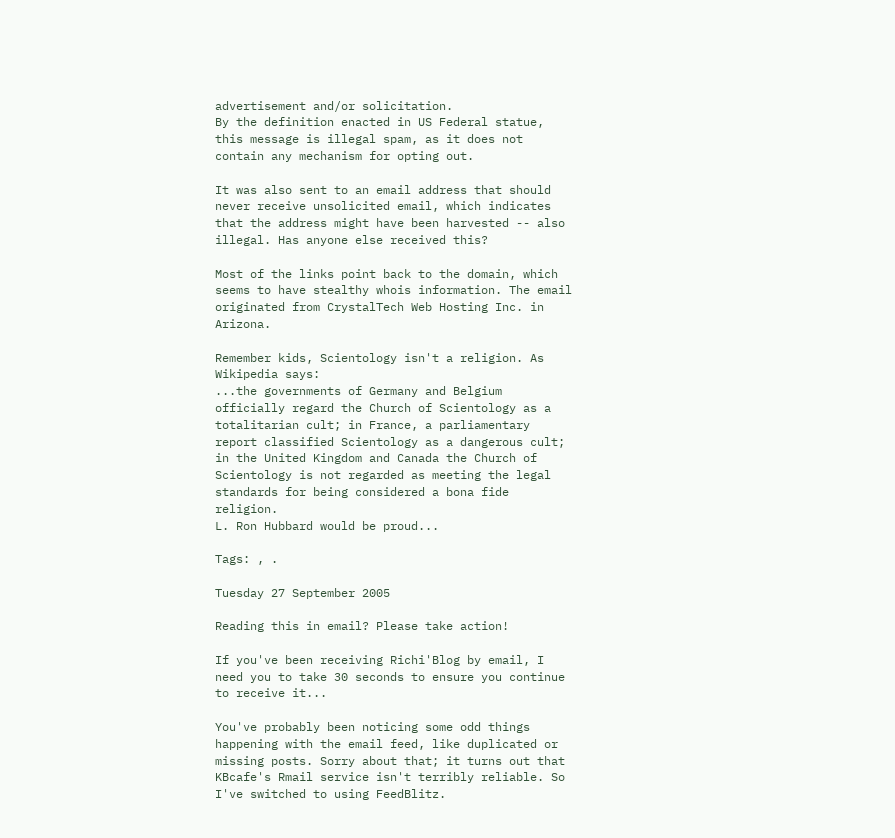advertisement and/or solicitation.
By the definition enacted in US Federal statue, this message is illegal spam, as it does not contain any mechanism for opting out.

It was also sent to an email address that should never receive unsolicited email, which indicates that the address might have been harvested -- also illegal. Has anyone else received this?

Most of the links point back to the domain, which seems to have stealthy whois information. The email originated from CrystalTech Web Hosting Inc. in Arizona.

Remember kids, Scientology isn't a religion. As Wikipedia says:
...the governments of Germany and Belgium officially regard the Church of Scientology as a totalitarian cult; in France, a parliamentary report classified Scientology as a dangerous cult; in the United Kingdom and Canada the Church of Scientology is not regarded as meeting the legal standards for being considered a bona fide religion.
L. Ron Hubbard would be proud...

Tags: , .

Tuesday 27 September 2005

Reading this in email? Please take action!

If you've been receiving Richi'Blog by email, I need you to take 30 seconds to ensure you continue to receive it...

You've probably been noticing some odd things happening with the email feed, like duplicated or missing posts. Sorry about that; it turns out that KBcafe's Rmail service isn't terribly reliable. So I've switched to using FeedBlitz.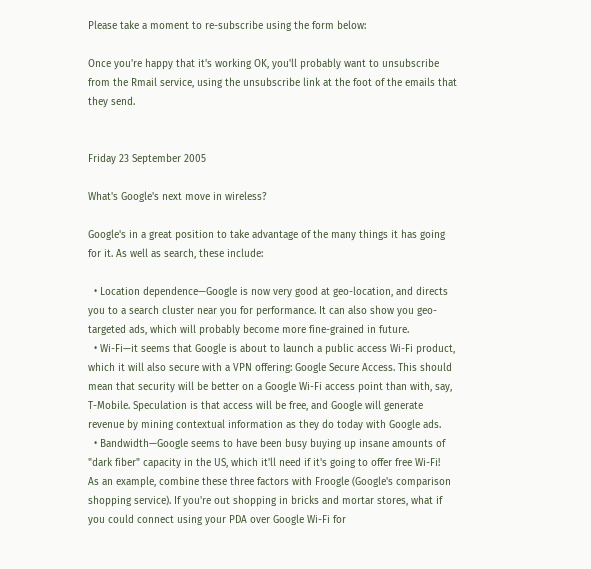Please take a moment to re-subscribe using the form below:

Once you're happy that it's working OK, you'll probably want to unsubscribe from the Rmail service, using the unsubscribe link at the foot of the emails that they send.


Friday 23 September 2005

What's Google's next move in wireless?

Google's in a great position to take advantage of the many things it has going for it. As well as search, these include:

  • Location dependence—Google is now very good at geo-location, and directs you to a search cluster near you for performance. It can also show you geo-targeted ads, which will probably become more fine-grained in future.
  • Wi-Fi—it seems that Google is about to launch a public access Wi-Fi product, which it will also secure with a VPN offering: Google Secure Access. This should mean that security will be better on a Google Wi-Fi access point than with, say, T-Mobile. Speculation is that access will be free, and Google will generate revenue by mining contextual information as they do today with Google ads.
  • Bandwidth—Google seems to have been busy buying up insane amounts of "dark fiber" capacity in the US, which it'll need if it's going to offer free Wi-Fi!
As an example, combine these three factors with Froogle (Google's comparison shopping service). If you're out shopping in bricks and mortar stores, what if you could connect using your PDA over Google Wi-Fi for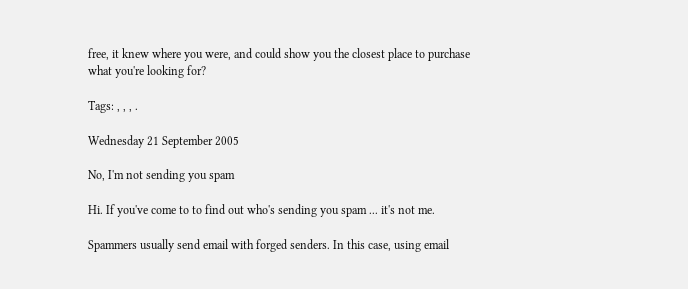free, it knew where you were, and could show you the closest place to purchase what you're looking for?

Tags: , , , .

Wednesday 21 September 2005

No, I'm not sending you spam

Hi. If you've come to to find out who's sending you spam ... it's not me.

Spammers usually send email with forged senders. In this case, using email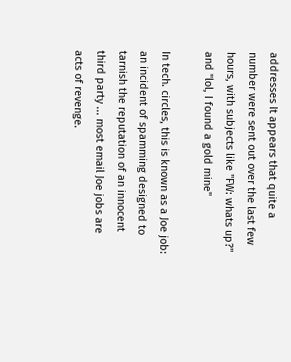addresses It appears that quite a number were sent out over the last few hours, with subjects like "FW: whats up?" and "lol, I found a gold mine"

In tech. circles, this is known as a Joe job:
an incident of spamming designed to tarnish the reputation of an innocent third party ... most email Joe jobs are acts of revenge.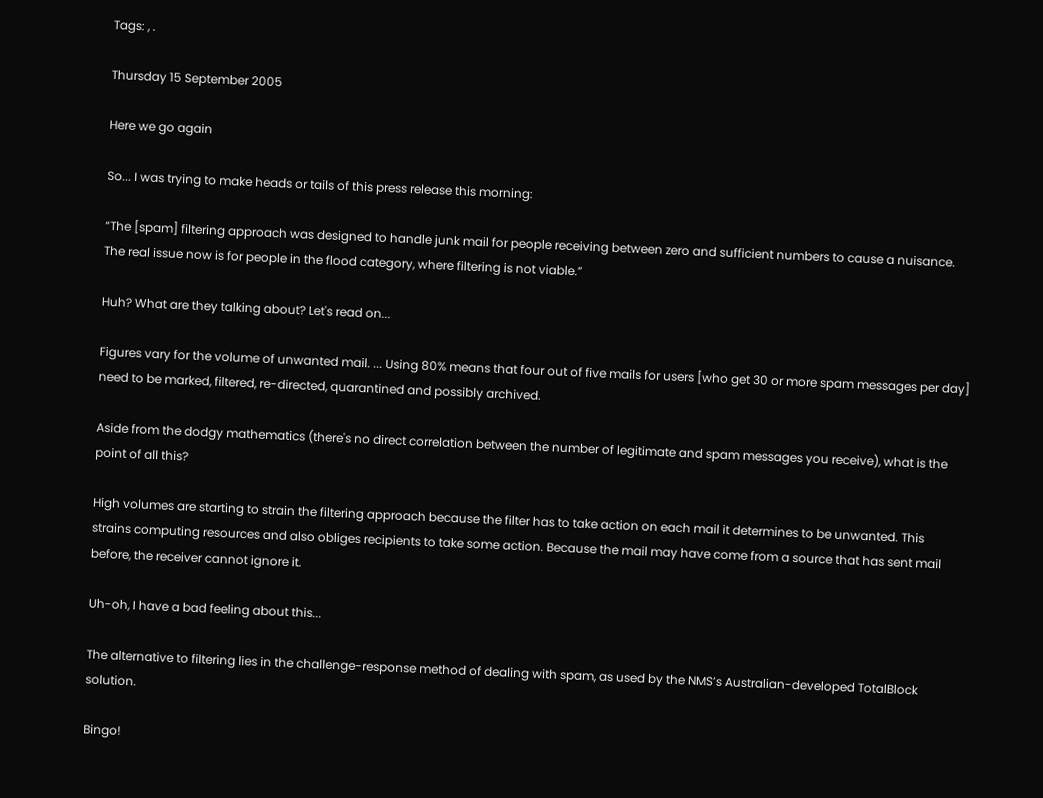Tags: , .

Thursday 15 September 2005

Here we go again

So... I was trying to make heads or tails of this press release this morning:

“The [spam] filtering approach was designed to handle junk mail for people receiving between zero and sufficient numbers to cause a nuisance. The real issue now is for people in the flood category, where filtering is not viable.”

Huh? What are they talking about? Let's read on...

Figures vary for the volume of unwanted mail. ... Using 80% means that four out of five mails for users [who get 30 or more spam messages per day] need to be marked, filtered, re-directed, quarantined and possibly archived.

Aside from the dodgy mathematics (there's no direct correlation between the number of legitimate and spam messages you receive), what is the point of all this?

High volumes are starting to strain the filtering approach because the filter has to take action on each mail it determines to be unwanted. This strains computing resources and also obliges recipients to take some action. Because the mail may have come from a source that has sent mail before, the receiver cannot ignore it.

Uh-oh, I have a bad feeling about this...

The alternative to filtering lies in the challenge-response method of dealing with spam, as used by the NMS’s Australian-developed TotalBlock solution.

Bingo!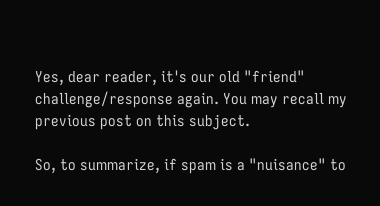Yes, dear reader, it's our old "friend" challenge/response again. You may recall my previous post on this subject.

So, to summarize, if spam is a "nuisance" to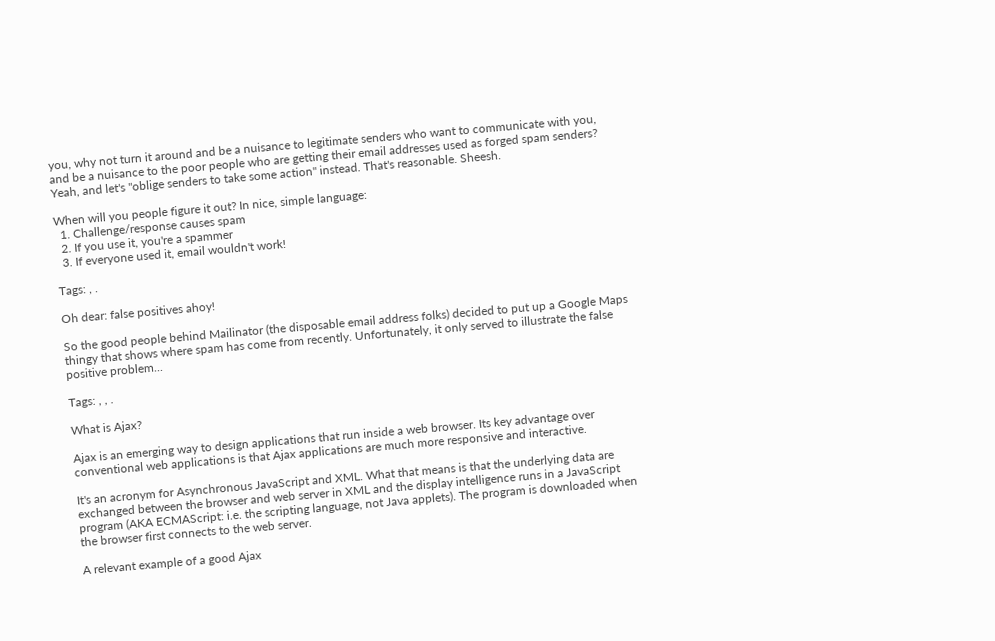you, why not turn it around and be a nuisance to legitimate senders who want to communicate with you, and be a nuisance to the poor people who are getting their email addresses used as forged spam senders? Yeah, and let's "oblige senders to take some action" instead. That's reasonable. Sheesh.

When will you people figure it out? In nice, simple language:
  1. Challenge/response causes spam
  2. If you use it, you're a spammer
  3. If everyone used it, email wouldn't work!

Tags: , .

Oh dear: false positives ahoy!

So the good people behind Mailinator (the disposable email address folks) decided to put up a Google Maps thingy that shows where spam has come from recently. Unfortunately, it only served to illustrate the false positive problem...

Tags: , , .

What is Ajax?

Ajax is an emerging way to design applications that run inside a web browser. Its key advantage over conventional web applications is that Ajax applications are much more responsive and interactive.

It's an acronym for Asynchronous JavaScript and XML. What that means is that the underlying data are exchanged between the browser and web server in XML and the display intelligence runs in a JavaScript program (AKA ECMAScript: i.e. the scripting language, not Java applets). The program is downloaded when the browser first connects to the web server.

A relevant example of a good Ajax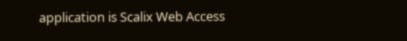application is Scalix Web Access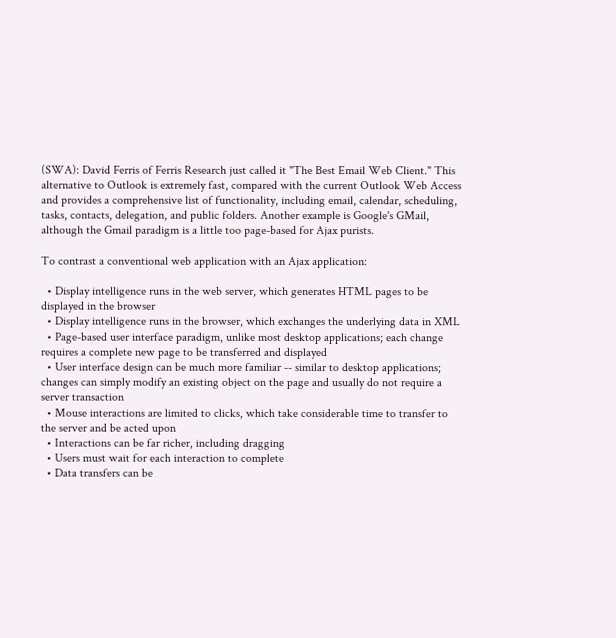(SWA): David Ferris of Ferris Research just called it "The Best Email Web Client." This alternative to Outlook is extremely fast, compared with the current Outlook Web Access and provides a comprehensive list of functionality, including email, calendar, scheduling, tasks, contacts, delegation, and public folders. Another example is Google's GMail, although the Gmail paradigm is a little too page-based for Ajax purists.

To contrast a conventional web application with an Ajax application:

  • Display intelligence runs in the web server, which generates HTML pages to be displayed in the browser
  • Display intelligence runs in the browser, which exchanges the underlying data in XML
  • Page-based user interface paradigm, unlike most desktop applications; each change requires a complete new page to be transferred and displayed
  • User interface design can be much more familiar -- similar to desktop applications; changes can simply modify an existing object on the page and usually do not require a server transaction
  • Mouse interactions are limited to clicks, which take considerable time to transfer to the server and be acted upon
  • Interactions can be far richer, including dragging
  • Users must wait for each interaction to complete
  • Data transfers can be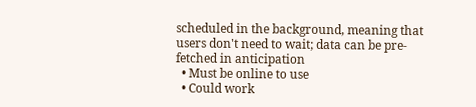scheduled in the background, meaning that users don't need to wait; data can be pre-fetched in anticipation
  • Must be online to use
  • Could work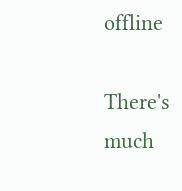offline

There's much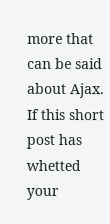more that can be said about Ajax. If this short post has whetted your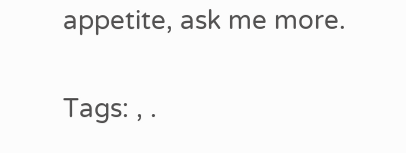appetite, ask me more.

Tags: , .